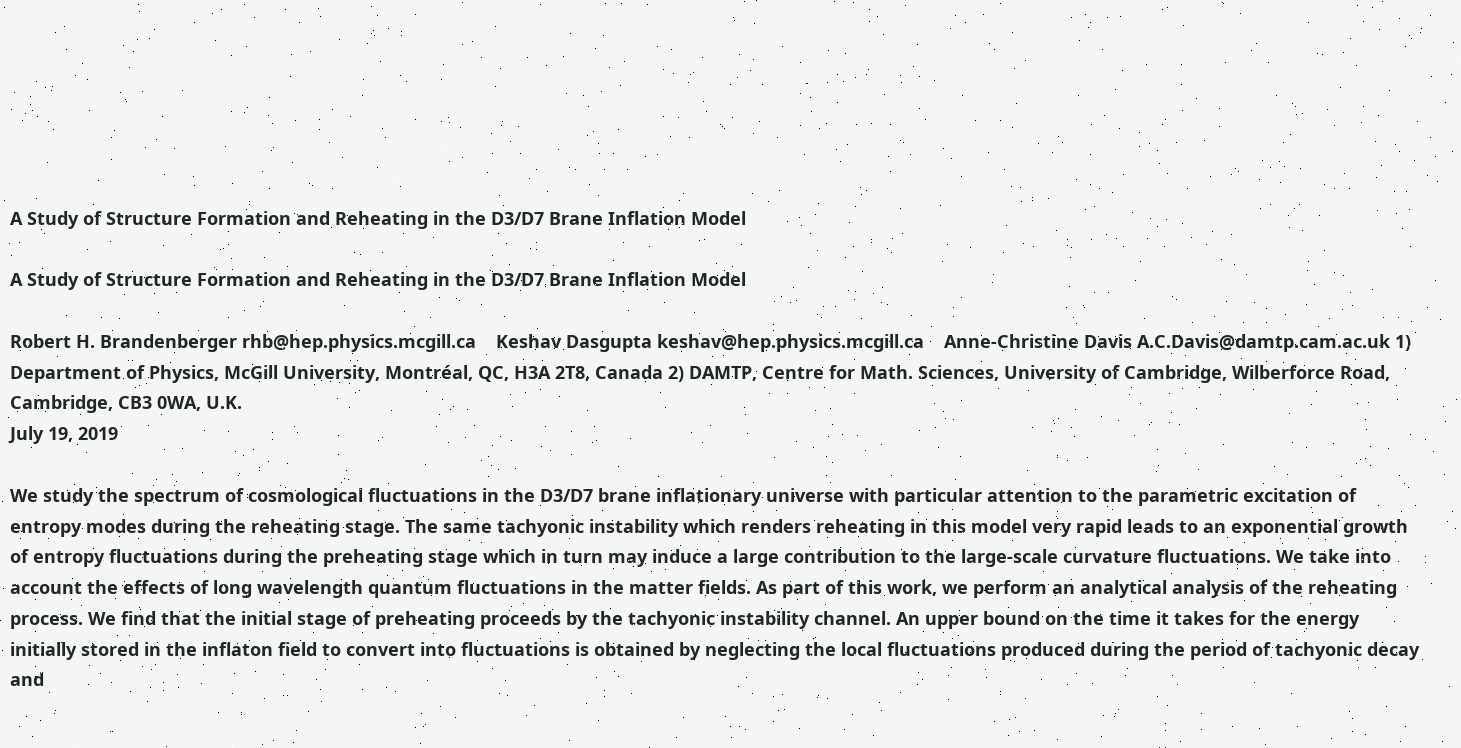A Study of Structure Formation and Reheating in the D3/D7 Brane Inflation Model

A Study of Structure Formation and Reheating in the D3/D7 Brane Inflation Model

Robert H. Brandenberger rhb@hep.physics.mcgill.ca    Keshav Dasgupta keshav@hep.physics.mcgill.ca    Anne-Christine Davis A.C.Davis@damtp.cam.ac.uk 1) Department of Physics, McGill University, Montréal, QC, H3A 2T8, Canada 2) DAMTP, Centre for Math. Sciences, University of Cambridge, Wilberforce Road, Cambridge, CB3 0WA, U.K.
July 19, 2019

We study the spectrum of cosmological fluctuations in the D3/D7 brane inflationary universe with particular attention to the parametric excitation of entropy modes during the reheating stage. The same tachyonic instability which renders reheating in this model very rapid leads to an exponential growth of entropy fluctuations during the preheating stage which in turn may induce a large contribution to the large-scale curvature fluctuations. We take into account the effects of long wavelength quantum fluctuations in the matter fields. As part of this work, we perform an analytical analysis of the reheating process. We find that the initial stage of preheating proceeds by the tachyonic instability channel. An upper bound on the time it takes for the energy initially stored in the inflaton field to convert into fluctuations is obtained by neglecting the local fluctuations produced during the period of tachyonic decay and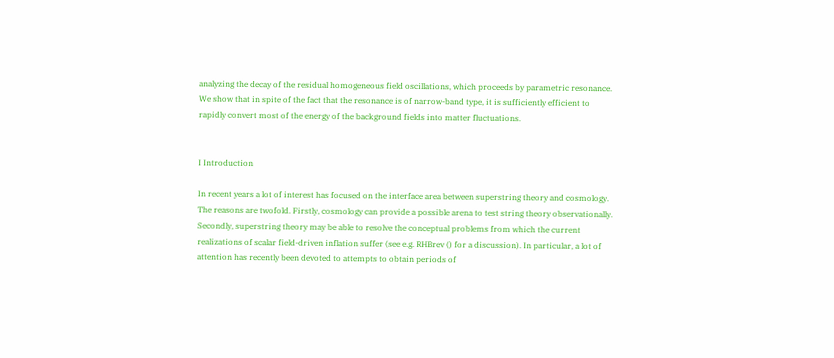analyzing the decay of the residual homogeneous field oscillations, which proceeds by parametric resonance. We show that in spite of the fact that the resonance is of narrow-band type, it is sufficiently efficient to rapidly convert most of the energy of the background fields into matter fluctuations.


I Introduction

In recent years a lot of interest has focused on the interface area between superstring theory and cosmology. The reasons are twofold. Firstly, cosmology can provide a possible arena to test string theory observationally. Secondly, superstring theory may be able to resolve the conceptual problems from which the current realizations of scalar field-driven inflation suffer (see e.g. RHBrev () for a discussion). In particular, a lot of attention has recently been devoted to attempts to obtain periods of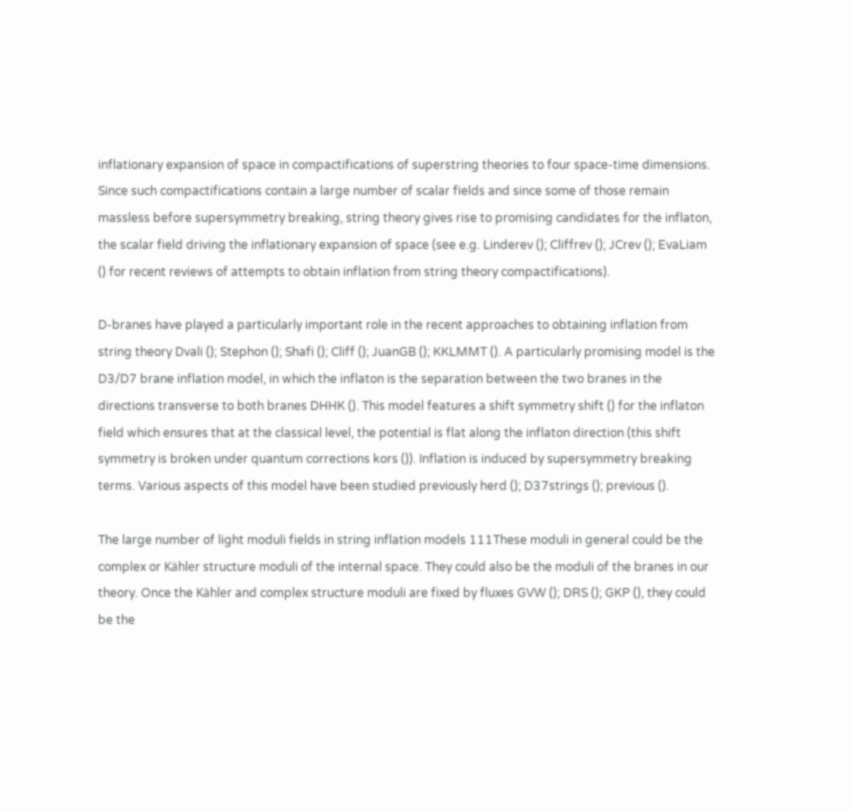inflationary expansion of space in compactifications of superstring theories to four space-time dimensions. Since such compactifications contain a large number of scalar fields and since some of those remain massless before supersymmetry breaking, string theory gives rise to promising candidates for the inflaton, the scalar field driving the inflationary expansion of space (see e.g. Linderev (); Cliffrev (); JCrev (); EvaLiam () for recent reviews of attempts to obtain inflation from string theory compactifications).

D-branes have played a particularly important role in the recent approaches to obtaining inflation from string theory Dvali (); Stephon (); Shafi (); Cliff (); JuanGB (); KKLMMT (). A particularly promising model is the D3/D7 brane inflation model, in which the inflaton is the separation between the two branes in the directions transverse to both branes DHHK (). This model features a shift symmetry shift () for the inflaton field which ensures that at the classical level, the potential is flat along the inflaton direction (this shift symmetry is broken under quantum corrections kors ()). Inflation is induced by supersymmetry breaking terms. Various aspects of this model have been studied previously herd (); D37strings (); previous ().

The large number of light moduli fields in string inflation models 111These moduli in general could be the complex or Kähler structure moduli of the internal space. They could also be the moduli of the branes in our theory. Once the Kähler and complex structure moduli are fixed by fluxes GVW (); DRS (); GKP (), they could be the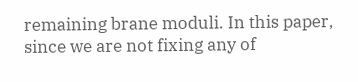remaining brane moduli. In this paper, since we are not fixing any of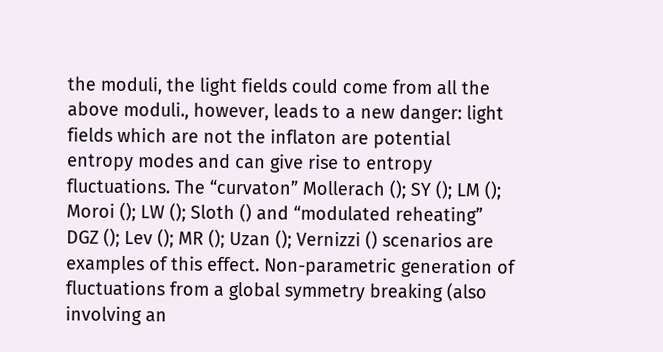the moduli, the light fields could come from all the above moduli., however, leads to a new danger: light fields which are not the inflaton are potential entropy modes and can give rise to entropy fluctuations. The “curvaton” Mollerach (); SY (); LM (); Moroi (); LW (); Sloth () and “modulated reheating” DGZ (); Lev (); MR (); Uzan (); Vernizzi () scenarios are examples of this effect. Non-parametric generation of fluctuations from a global symmetry breaking (also involving an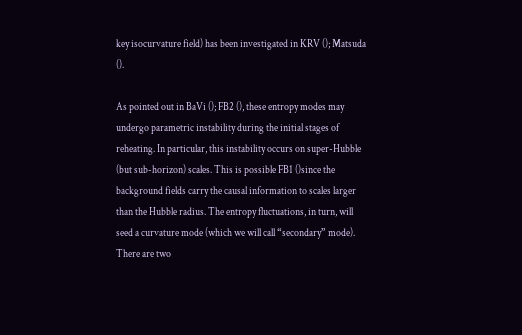key isocurvature field) has been investigated in KRV (); Matsuda ().

As pointed out in BaVi (); FB2 (), these entropy modes may undergo parametric instability during the initial stages of reheating. In particular, this instability occurs on super-Hubble (but sub-horizon) scales. This is possible FB1 ()since the background fields carry the causal information to scales larger than the Hubble radius. The entropy fluctuations, in turn, will seed a curvature mode (which we will call “secondary” mode). There are two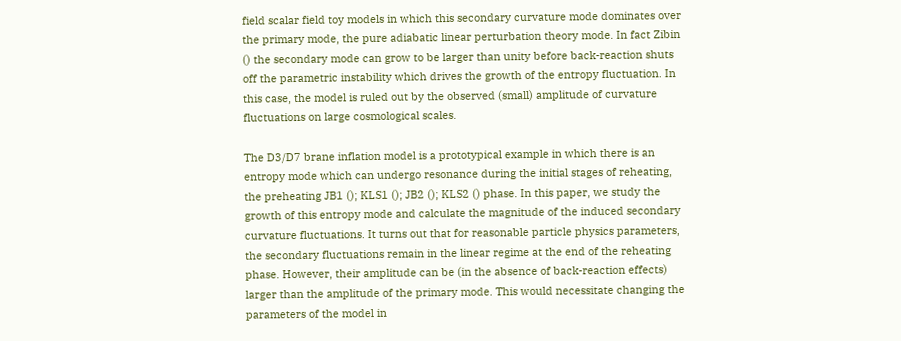field scalar field toy models in which this secondary curvature mode dominates over the primary mode, the pure adiabatic linear perturbation theory mode. In fact Zibin () the secondary mode can grow to be larger than unity before back-reaction shuts off the parametric instability which drives the growth of the entropy fluctuation. In this case, the model is ruled out by the observed (small) amplitude of curvature fluctuations on large cosmological scales.

The D3/D7 brane inflation model is a prototypical example in which there is an entropy mode which can undergo resonance during the initial stages of reheating, the preheating JB1 (); KLS1 (); JB2 (); KLS2 () phase. In this paper, we study the growth of this entropy mode and calculate the magnitude of the induced secondary curvature fluctuations. It turns out that for reasonable particle physics parameters, the secondary fluctuations remain in the linear regime at the end of the reheating phase. However, their amplitude can be (in the absence of back-reaction effects) larger than the amplitude of the primary mode. This would necessitate changing the parameters of the model in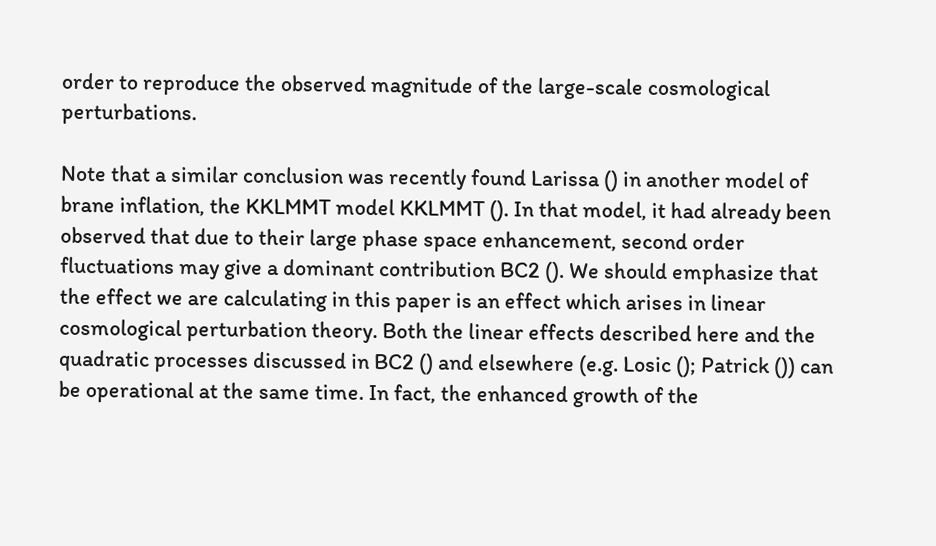order to reproduce the observed magnitude of the large-scale cosmological perturbations.

Note that a similar conclusion was recently found Larissa () in another model of brane inflation, the KKLMMT model KKLMMT (). In that model, it had already been observed that due to their large phase space enhancement, second order fluctuations may give a dominant contribution BC2 (). We should emphasize that the effect we are calculating in this paper is an effect which arises in linear cosmological perturbation theory. Both the linear effects described here and the quadratic processes discussed in BC2 () and elsewhere (e.g. Losic (); Patrick ()) can be operational at the same time. In fact, the enhanced growth of the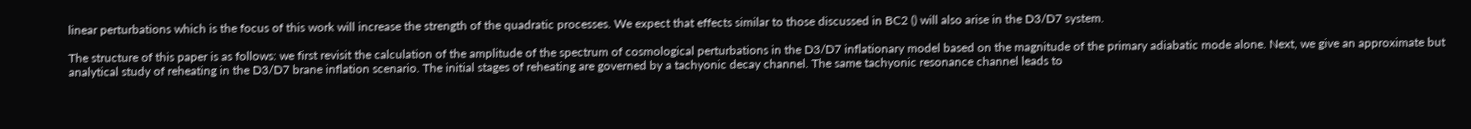linear perturbations which is the focus of this work will increase the strength of the quadratic processes. We expect that effects similar to those discussed in BC2 () will also arise in the D3/D7 system.

The structure of this paper is as follows: we first revisit the calculation of the amplitude of the spectrum of cosmological perturbations in the D3/D7 inflationary model based on the magnitude of the primary adiabatic mode alone. Next, we give an approximate but analytical study of reheating in the D3/D7 brane inflation scenario. The initial stages of reheating are governed by a tachyonic decay channel. The same tachyonic resonance channel leads to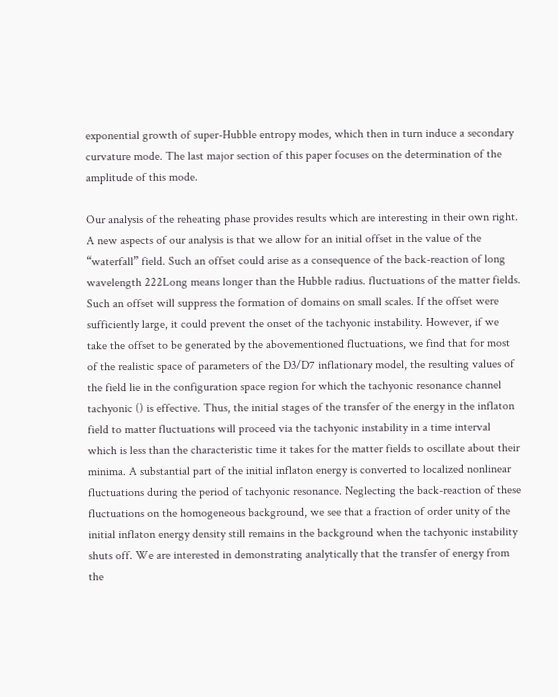exponential growth of super-Hubble entropy modes, which then in turn induce a secondary curvature mode. The last major section of this paper focuses on the determination of the amplitude of this mode.

Our analysis of the reheating phase provides results which are interesting in their own right. A new aspects of our analysis is that we allow for an initial offset in the value of the “waterfall” field. Such an offset could arise as a consequence of the back-reaction of long wavelength 222Long means longer than the Hubble radius. fluctuations of the matter fields. Such an offset will suppress the formation of domains on small scales. If the offset were sufficiently large, it could prevent the onset of the tachyonic instability. However, if we take the offset to be generated by the abovementioned fluctuations, we find that for most of the realistic space of parameters of the D3/D7 inflationary model, the resulting values of the field lie in the configuration space region for which the tachyonic resonance channel tachyonic () is effective. Thus, the initial stages of the transfer of the energy in the inflaton field to matter fluctuations will proceed via the tachyonic instability in a time interval which is less than the characteristic time it takes for the matter fields to oscillate about their minima. A substantial part of the initial inflaton energy is converted to localized nonlinear fluctuations during the period of tachyonic resonance. Neglecting the back-reaction of these fluctuations on the homogeneous background, we see that a fraction of order unity of the initial inflaton energy density still remains in the background when the tachyonic instability shuts off. We are interested in demonstrating analytically that the transfer of energy from the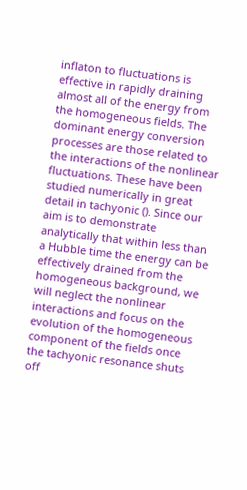inflaton to fluctuations is effective in rapidly draining almost all of the energy from the homogeneous fields. The dominant energy conversion processes are those related to the interactions of the nonlinear fluctuations. These have been studied numerically in great detail in tachyonic (). Since our aim is to demonstrate analytically that within less than a Hubble time the energy can be effectively drained from the homogeneous background, we will neglect the nonlinear interactions and focus on the evolution of the homogeneous component of the fields once the tachyonic resonance shuts off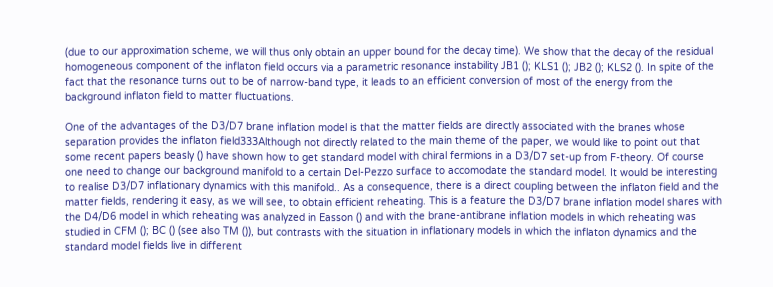(due to our approximation scheme, we will thus only obtain an upper bound for the decay time). We show that the decay of the residual homogeneous component of the inflaton field occurs via a parametric resonance instability JB1 (); KLS1 (); JB2 (); KLS2 (). In spite of the fact that the resonance turns out to be of narrow-band type, it leads to an efficient conversion of most of the energy from the background inflaton field to matter fluctuations.

One of the advantages of the D3/D7 brane inflation model is that the matter fields are directly associated with the branes whose separation provides the inflaton field333Although not directly related to the main theme of the paper, we would like to point out that some recent papers beasly () have shown how to get standard model with chiral fermions in a D3/D7 set-up from F-theory. Of course one need to change our background manifold to a certain Del-Pezzo surface to accomodate the standard model. It would be interesting to realise D3/D7 inflationary dynamics with this manifold.. As a consequence, there is a direct coupling between the inflaton field and the matter fields, rendering it easy, as we will see, to obtain efficient reheating. This is a feature the D3/D7 brane inflation model shares with the D4/D6 model in which reheating was analyzed in Easson () and with the brane-antibrane inflation models in which reheating was studied in CFM (); BC () (see also TM ()), but contrasts with the situation in inflationary models in which the inflaton dynamics and the standard model fields live in different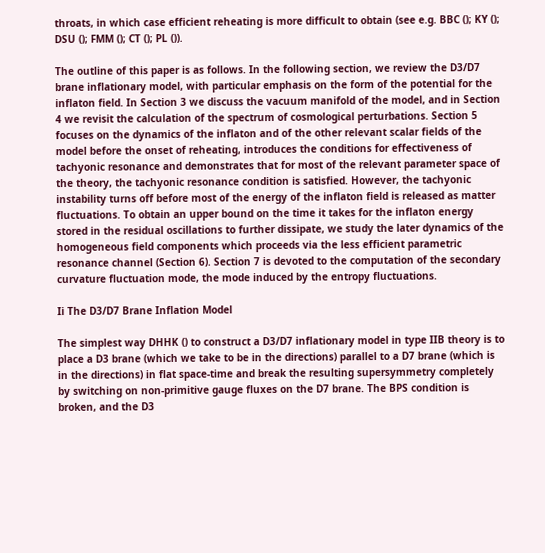throats, in which case efficient reheating is more difficult to obtain (see e.g. BBC (); KY (); DSU (); FMM (); CT (); PL ()).

The outline of this paper is as follows. In the following section, we review the D3/D7 brane inflationary model, with particular emphasis on the form of the potential for the inflaton field. In Section 3 we discuss the vacuum manifold of the model, and in Section 4 we revisit the calculation of the spectrum of cosmological perturbations. Section 5 focuses on the dynamics of the inflaton and of the other relevant scalar fields of the model before the onset of reheating, introduces the conditions for effectiveness of tachyonic resonance and demonstrates that for most of the relevant parameter space of the theory, the tachyonic resonance condition is satisfied. However, the tachyonic instability turns off before most of the energy of the inflaton field is released as matter fluctuations. To obtain an upper bound on the time it takes for the inflaton energy stored in the residual oscillations to further dissipate, we study the later dynamics of the homogeneous field components which proceeds via the less efficient parametric resonance channel (Section 6). Section 7 is devoted to the computation of the secondary curvature fluctuation mode, the mode induced by the entropy fluctuations.

Ii The D3/D7 Brane Inflation Model

The simplest way DHHK () to construct a D3/D7 inflationary model in type IIB theory is to place a D3 brane (which we take to be in the directions) parallel to a D7 brane (which is in the directions) in flat space-time and break the resulting supersymmetry completely by switching on non-primitive gauge fluxes on the D7 brane. The BPS condition is broken, and the D3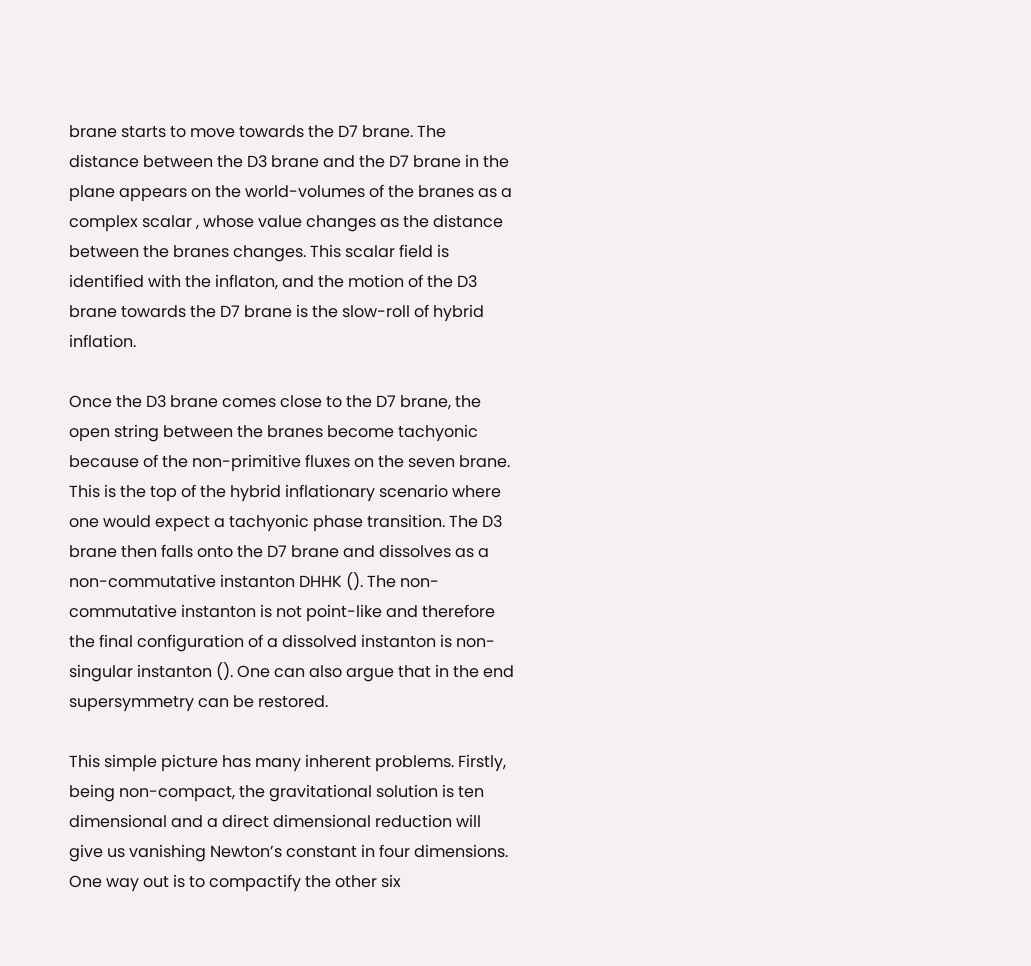brane starts to move towards the D7 brane. The distance between the D3 brane and the D7 brane in the plane appears on the world-volumes of the branes as a complex scalar , whose value changes as the distance between the branes changes. This scalar field is identified with the inflaton, and the motion of the D3 brane towards the D7 brane is the slow-roll of hybrid inflation.

Once the D3 brane comes close to the D7 brane, the open string between the branes become tachyonic because of the non-primitive fluxes on the seven brane. This is the top of the hybrid inflationary scenario where one would expect a tachyonic phase transition. The D3 brane then falls onto the D7 brane and dissolves as a non-commutative instanton DHHK (). The non-commutative instanton is not point-like and therefore the final configuration of a dissolved instanton is non-singular instanton (). One can also argue that in the end supersymmetry can be restored.

This simple picture has many inherent problems. Firstly, being non-compact, the gravitational solution is ten dimensional and a direct dimensional reduction will give us vanishing Newton’s constant in four dimensions. One way out is to compactify the other six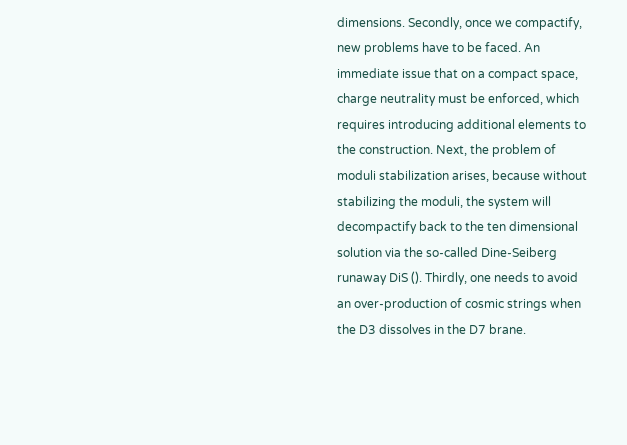dimensions. Secondly, once we compactify, new problems have to be faced. An immediate issue that on a compact space, charge neutrality must be enforced, which requires introducing additional elements to the construction. Next, the problem of moduli stabilization arises, because without stabilizing the moduli, the system will decompactify back to the ten dimensional solution via the so-called Dine-Seiberg runaway DiS (). Thirdly, one needs to avoid an over-production of cosmic strings when the D3 dissolves in the D7 brane.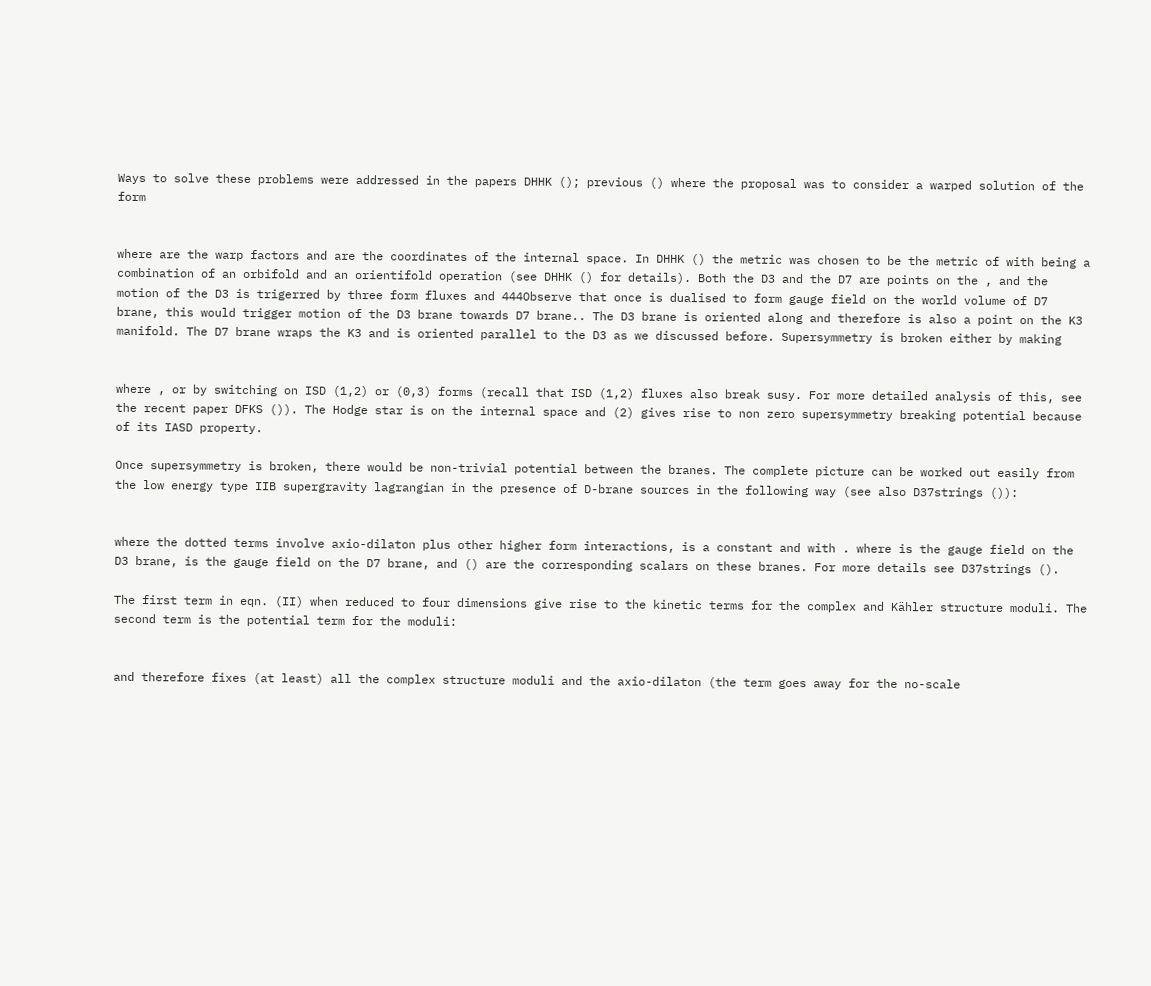Ways to solve these problems were addressed in the papers DHHK (); previous () where the proposal was to consider a warped solution of the form


where are the warp factors and are the coordinates of the internal space. In DHHK () the metric was chosen to be the metric of with being a combination of an orbifold and an orientifold operation (see DHHK () for details). Both the D3 and the D7 are points on the , and the motion of the D3 is trigerred by three form fluxes and 444Observe that once is dualised to form gauge field on the world volume of D7 brane, this would trigger motion of the D3 brane towards D7 brane.. The D3 brane is oriented along and therefore is also a point on the K3 manifold. The D7 brane wraps the K3 and is oriented parallel to the D3 as we discussed before. Supersymmetry is broken either by making


where , or by switching on ISD (1,2) or (0,3) forms (recall that ISD (1,2) fluxes also break susy. For more detailed analysis of this, see the recent paper DFKS ()). The Hodge star is on the internal space and (2) gives rise to non zero supersymmetry breaking potential because of its IASD property.

Once supersymmetry is broken, there would be non-trivial potential between the branes. The complete picture can be worked out easily from the low energy type IIB supergravity lagrangian in the presence of D-brane sources in the following way (see also D37strings ()):


where the dotted terms involve axio-dilaton plus other higher form interactions, is a constant and with . where is the gauge field on the D3 brane, is the gauge field on the D7 brane, and () are the corresponding scalars on these branes. For more details see D37strings ().

The first term in eqn. (II) when reduced to four dimensions give rise to the kinetic terms for the complex and Kähler structure moduli. The second term is the potential term for the moduli:


and therefore fixes (at least) all the complex structure moduli and the axio-dilaton (the term goes away for the no-scale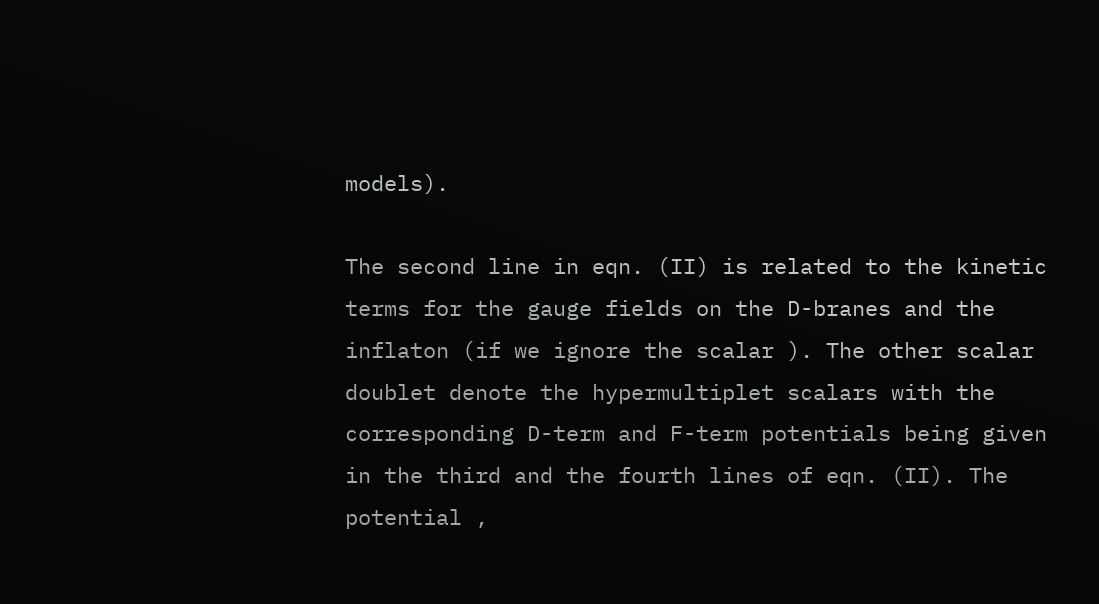models).

The second line in eqn. (II) is related to the kinetic terms for the gauge fields on the D-branes and the inflaton (if we ignore the scalar ). The other scalar doublet denote the hypermultiplet scalars with the corresponding D-term and F-term potentials being given in the third and the fourth lines of eqn. (II). The potential ,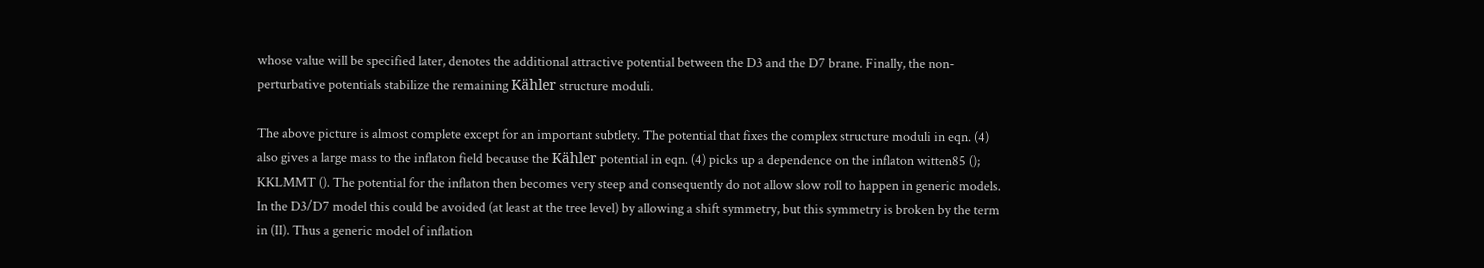whose value will be specified later, denotes the additional attractive potential between the D3 and the D7 brane. Finally, the non-perturbative potentials stabilize the remaining Kähler structure moduli.

The above picture is almost complete except for an important subtlety. The potential that fixes the complex structure moduli in eqn. (4) also gives a large mass to the inflaton field because the Kähler potential in eqn. (4) picks up a dependence on the inflaton witten85 (); KKLMMT (). The potential for the inflaton then becomes very steep and consequently do not allow slow roll to happen in generic models. In the D3/D7 model this could be avoided (at least at the tree level) by allowing a shift symmetry, but this symmetry is broken by the term in (II). Thus a generic model of inflation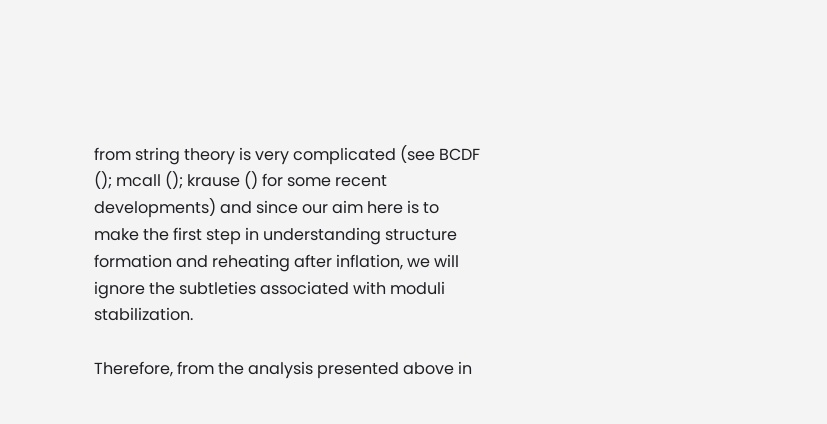from string theory is very complicated (see BCDF (); mcall (); krause () for some recent developments) and since our aim here is to make the first step in understanding structure formation and reheating after inflation, we will ignore the subtleties associated with moduli stabilization.

Therefore, from the analysis presented above in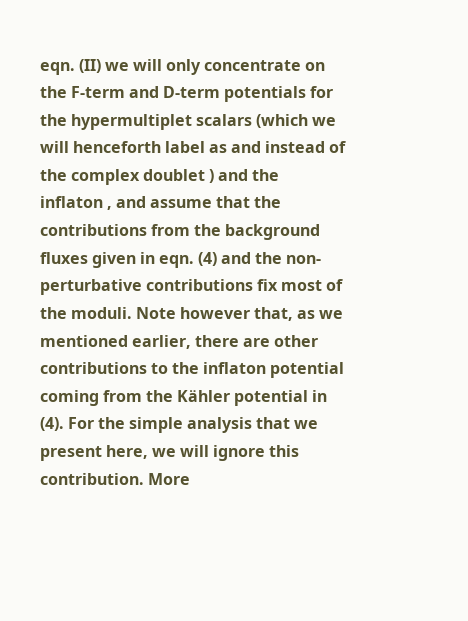eqn. (II) we will only concentrate on the F-term and D-term potentials for the hypermultiplet scalars (which we will henceforth label as and instead of the complex doublet ) and the inflaton , and assume that the contributions from the background fluxes given in eqn. (4) and the non-perturbative contributions fix most of the moduli. Note however that, as we mentioned earlier, there are other contributions to the inflaton potential coming from the Kähler potential in (4). For the simple analysis that we present here, we will ignore this contribution. More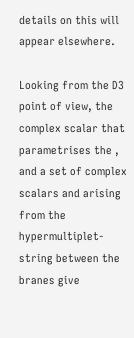details on this will appear elsewhere.

Looking from the D3 point of view, the complex scalar that parametrises the , and a set of complex scalars and arising from the hypermultiplet-string between the branes give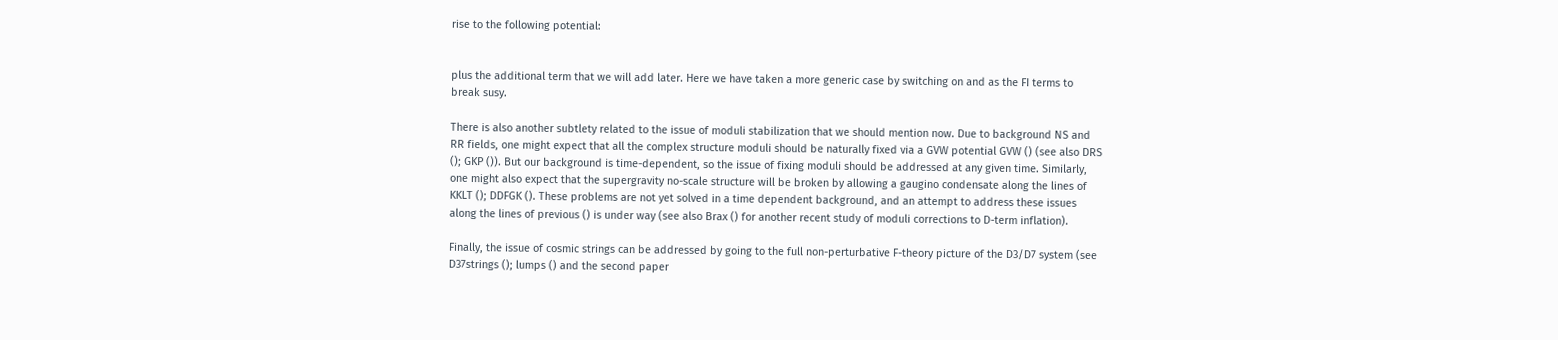rise to the following potential:


plus the additional term that we will add later. Here we have taken a more generic case by switching on and as the FI terms to break susy.

There is also another subtlety related to the issue of moduli stabilization that we should mention now. Due to background NS and RR fields, one might expect that all the complex structure moduli should be naturally fixed via a GVW potential GVW () (see also DRS (); GKP ()). But our background is time-dependent, so the issue of fixing moduli should be addressed at any given time. Similarly, one might also expect that the supergravity no-scale structure will be broken by allowing a gaugino condensate along the lines of KKLT (); DDFGK (). These problems are not yet solved in a time dependent background, and an attempt to address these issues along the lines of previous () is under way (see also Brax () for another recent study of moduli corrections to D-term inflation).

Finally, the issue of cosmic strings can be addressed by going to the full non-perturbative F-theory picture of the D3/D7 system (see D37strings (); lumps () and the second paper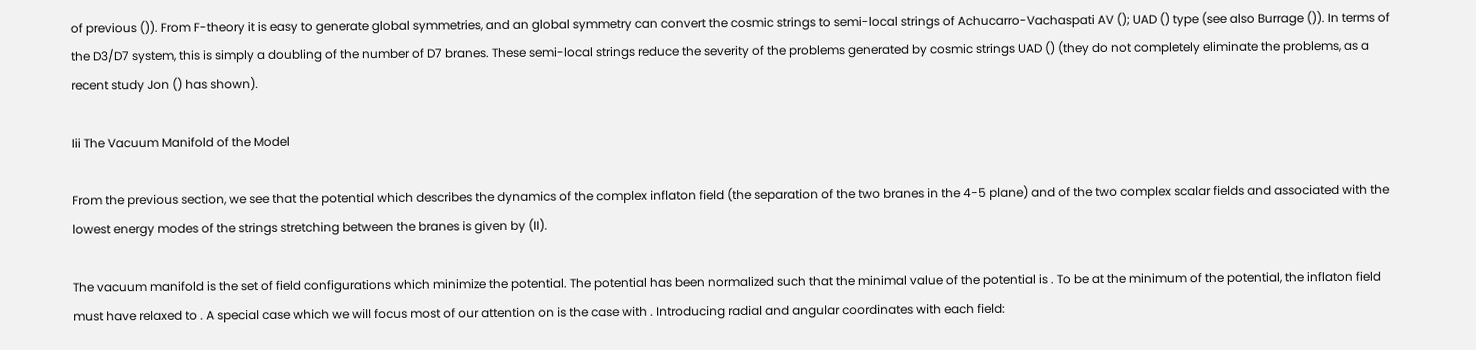of previous ()). From F-theory it is easy to generate global symmetries, and an global symmetry can convert the cosmic strings to semi-local strings of Achucarro-Vachaspati AV (); UAD () type (see also Burrage ()). In terms of the D3/D7 system, this is simply a doubling of the number of D7 branes. These semi-local strings reduce the severity of the problems generated by cosmic strings UAD () (they do not completely eliminate the problems, as a recent study Jon () has shown).

Iii The Vacuum Manifold of the Model

From the previous section, we see that the potential which describes the dynamics of the complex inflaton field (the separation of the two branes in the 4-5 plane) and of the two complex scalar fields and associated with the lowest energy modes of the strings stretching between the branes is given by (II).

The vacuum manifold is the set of field configurations which minimize the potential. The potential has been normalized such that the minimal value of the potential is . To be at the minimum of the potential, the inflaton field must have relaxed to . A special case which we will focus most of our attention on is the case with . Introducing radial and angular coordinates with each field: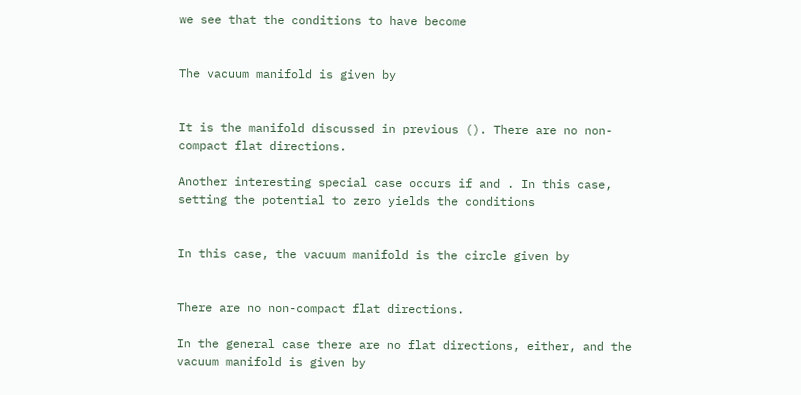we see that the conditions to have become


The vacuum manifold is given by


It is the manifold discussed in previous (). There are no non-compact flat directions.

Another interesting special case occurs if and . In this case, setting the potential to zero yields the conditions


In this case, the vacuum manifold is the circle given by


There are no non-compact flat directions.

In the general case there are no flat directions, either, and the vacuum manifold is given by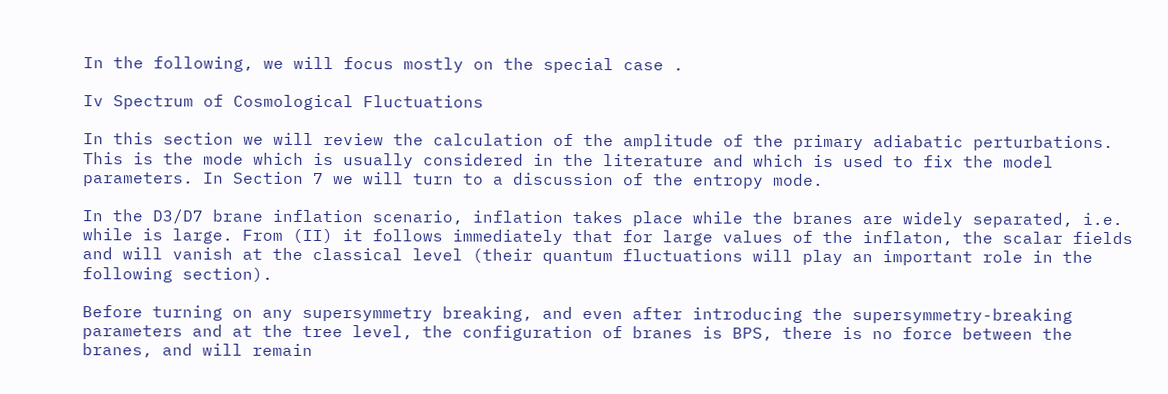In the following, we will focus mostly on the special case .

Iv Spectrum of Cosmological Fluctuations

In this section we will review the calculation of the amplitude of the primary adiabatic perturbations. This is the mode which is usually considered in the literature and which is used to fix the model parameters. In Section 7 we will turn to a discussion of the entropy mode.

In the D3/D7 brane inflation scenario, inflation takes place while the branes are widely separated, i.e. while is large. From (II) it follows immediately that for large values of the inflaton, the scalar fields and will vanish at the classical level (their quantum fluctuations will play an important role in the following section).

Before turning on any supersymmetry breaking, and even after introducing the supersymmetry-breaking parameters and at the tree level, the configuration of branes is BPS, there is no force between the branes, and will remain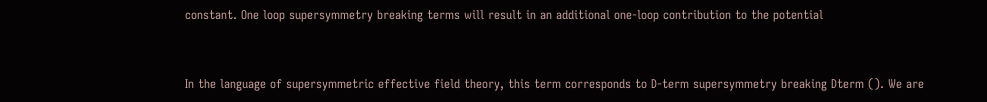constant. One loop supersymmetry breaking terms will result in an additional one-loop contribution to the potential


In the language of supersymmetric effective field theory, this term corresponds to D-term supersymmetry breaking Dterm (). We are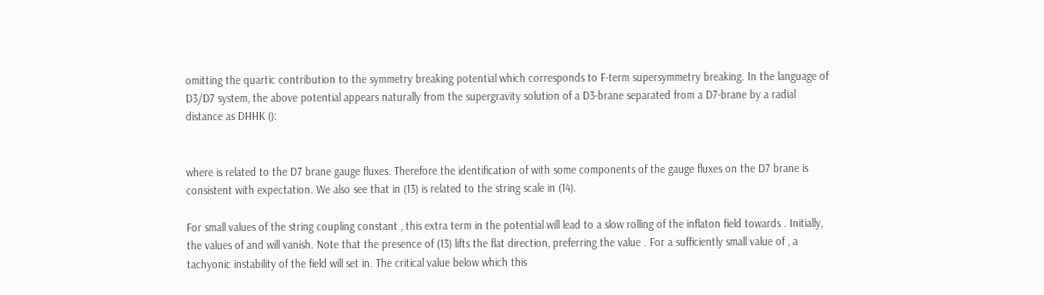omitting the quartic contribution to the symmetry breaking potential which corresponds to F-term supersymmetry breaking. In the language of D3/D7 system, the above potential appears naturally from the supergravity solution of a D3-brane separated from a D7-brane by a radial distance as DHHK ():


where is related to the D7 brane gauge fluxes. Therefore the identification of with some components of the gauge fluxes on the D7 brane is consistent with expectation. We also see that in (13) is related to the string scale in (14).

For small values of the string coupling constant , this extra term in the potential will lead to a slow rolling of the inflaton field towards . Initially, the values of and will vanish. Note that the presence of (13) lifts the flat direction, preferring the value . For a sufficiently small value of , a tachyonic instability of the field will set in. The critical value below which this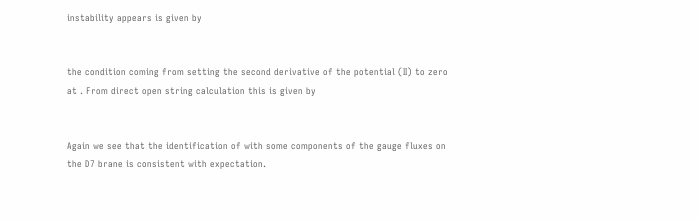instability appears is given by


the condition coming from setting the second derivative of the potential (II) to zero at . From direct open string calculation this is given by


Again we see that the identification of with some components of the gauge fluxes on the D7 brane is consistent with expectation.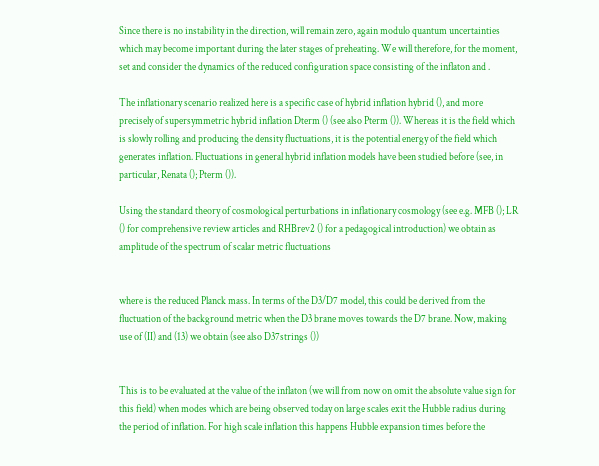Since there is no instability in the direction, will remain zero, again modulo quantum uncertainties which may become important during the later stages of preheating. We will therefore, for the moment, set and consider the dynamics of the reduced configuration space consisting of the inflaton and .

The inflationary scenario realized here is a specific case of hybrid inflation hybrid (), and more precisely of supersymmetric hybrid inflation Dterm () (see also Pterm ()). Whereas it is the field which is slowly rolling and producing the density fluctuations, it is the potential energy of the field which generates inflation. Fluctuations in general hybrid inflation models have been studied before (see, in particular, Renata (); Pterm ()).

Using the standard theory of cosmological perturbations in inflationary cosmology (see e.g. MFB (); LR () for comprehensive review articles and RHBrev2 () for a pedagogical introduction) we obtain as amplitude of the spectrum of scalar metric fluctuations


where is the reduced Planck mass. In terms of the D3/D7 model, this could be derived from the fluctuation of the background metric when the D3 brane moves towards the D7 brane. Now, making use of (II) and (13) we obtain (see also D37strings ())


This is to be evaluated at the value of the inflaton (we will from now on omit the absolute value sign for this field) when modes which are being observed today on large scales exit the Hubble radius during the period of inflation. For high scale inflation this happens Hubble expansion times before the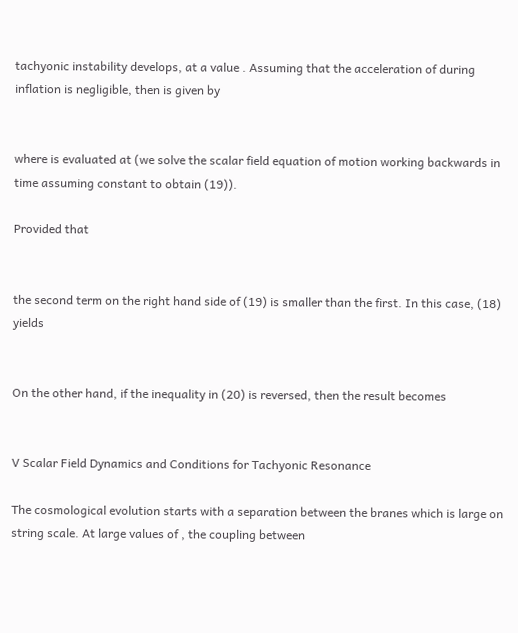tachyonic instability develops, at a value . Assuming that the acceleration of during inflation is negligible, then is given by


where is evaluated at (we solve the scalar field equation of motion working backwards in time assuming constant to obtain (19)).

Provided that


the second term on the right hand side of (19) is smaller than the first. In this case, (18) yields


On the other hand, if the inequality in (20) is reversed, then the result becomes


V Scalar Field Dynamics and Conditions for Tachyonic Resonance

The cosmological evolution starts with a separation between the branes which is large on string scale. At large values of , the coupling between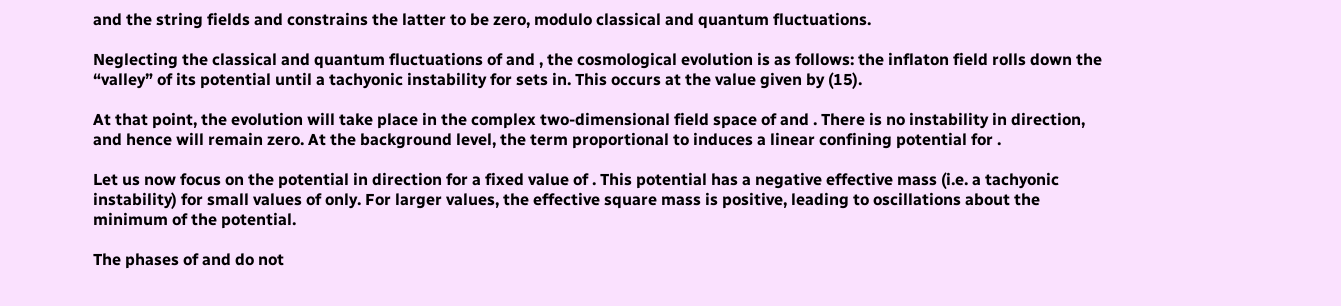and the string fields and constrains the latter to be zero, modulo classical and quantum fluctuations.

Neglecting the classical and quantum fluctuations of and , the cosmological evolution is as follows: the inflaton field rolls down the “valley” of its potential until a tachyonic instability for sets in. This occurs at the value given by (15).

At that point, the evolution will take place in the complex two-dimensional field space of and . There is no instability in direction, and hence will remain zero. At the background level, the term proportional to induces a linear confining potential for .

Let us now focus on the potential in direction for a fixed value of . This potential has a negative effective mass (i.e. a tachyonic instability) for small values of only. For larger values, the effective square mass is positive, leading to oscillations about the minimum of the potential.

The phases of and do not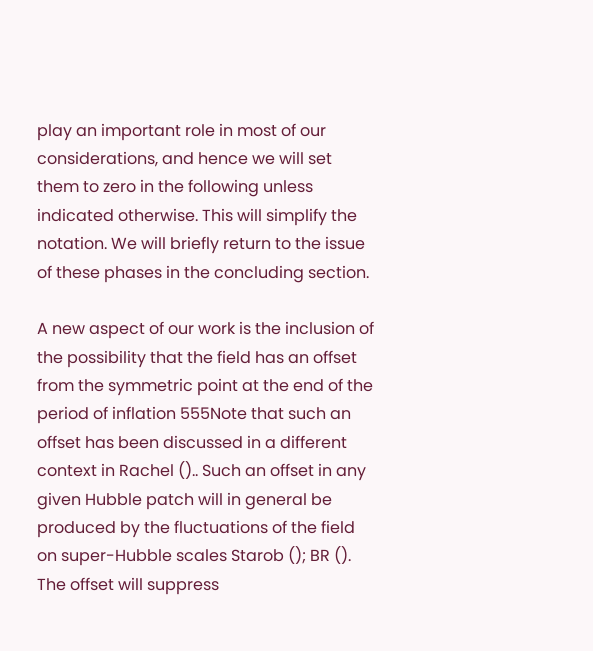play an important role in most of our considerations, and hence we will set them to zero in the following unless indicated otherwise. This will simplify the notation. We will briefly return to the issue of these phases in the concluding section.

A new aspect of our work is the inclusion of the possibility that the field has an offset from the symmetric point at the end of the period of inflation 555Note that such an offset has been discussed in a different context in Rachel ().. Such an offset in any given Hubble patch will in general be produced by the fluctuations of the field on super-Hubble scales Starob (); BR (). The offset will suppress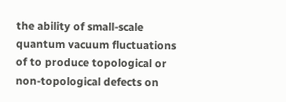the ability of small-scale quantum vacuum fluctuations of to produce topological or non-topological defects on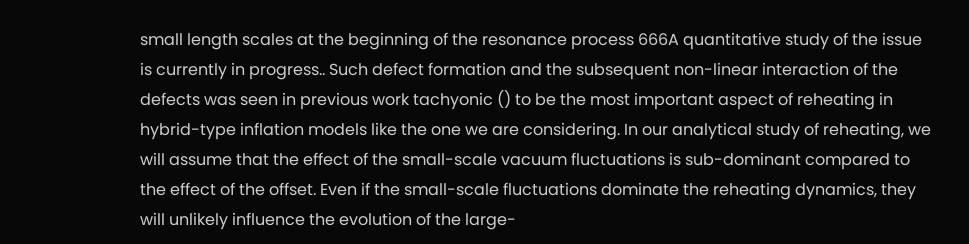small length scales at the beginning of the resonance process 666A quantitative study of the issue is currently in progress.. Such defect formation and the subsequent non-linear interaction of the defects was seen in previous work tachyonic () to be the most important aspect of reheating in hybrid-type inflation models like the one we are considering. In our analytical study of reheating, we will assume that the effect of the small-scale vacuum fluctuations is sub-dominant compared to the effect of the offset. Even if the small-scale fluctuations dominate the reheating dynamics, they will unlikely influence the evolution of the large-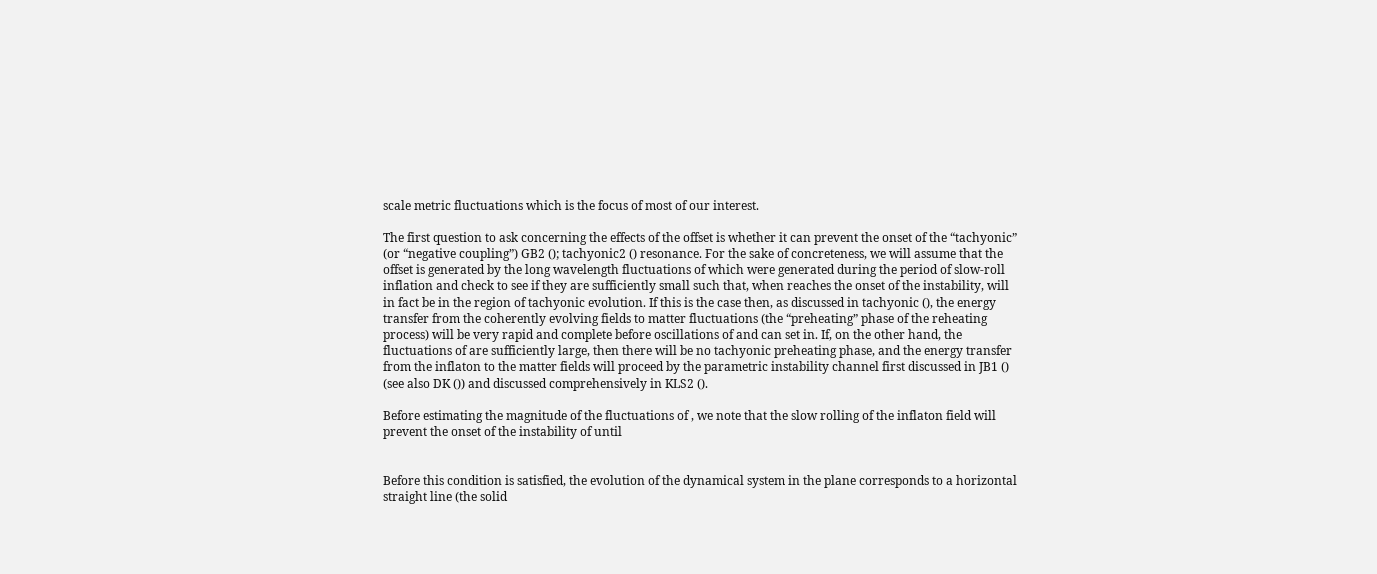scale metric fluctuations which is the focus of most of our interest.

The first question to ask concerning the effects of the offset is whether it can prevent the onset of the “tachyonic” (or “negative coupling”) GB2 (); tachyonic2 () resonance. For the sake of concreteness, we will assume that the offset is generated by the long wavelength fluctuations of which were generated during the period of slow-roll inflation and check to see if they are sufficiently small such that, when reaches the onset of the instability, will in fact be in the region of tachyonic evolution. If this is the case then, as discussed in tachyonic (), the energy transfer from the coherently evolving fields to matter fluctuations (the “preheating” phase of the reheating process) will be very rapid and complete before oscillations of and can set in. If, on the other hand, the fluctuations of are sufficiently large, then there will be no tachyonic preheating phase, and the energy transfer from the inflaton to the matter fields will proceed by the parametric instability channel first discussed in JB1 () (see also DK ()) and discussed comprehensively in KLS2 ().

Before estimating the magnitude of the fluctuations of , we note that the slow rolling of the inflaton field will prevent the onset of the instability of until


Before this condition is satisfied, the evolution of the dynamical system in the plane corresponds to a horizontal straight line (the solid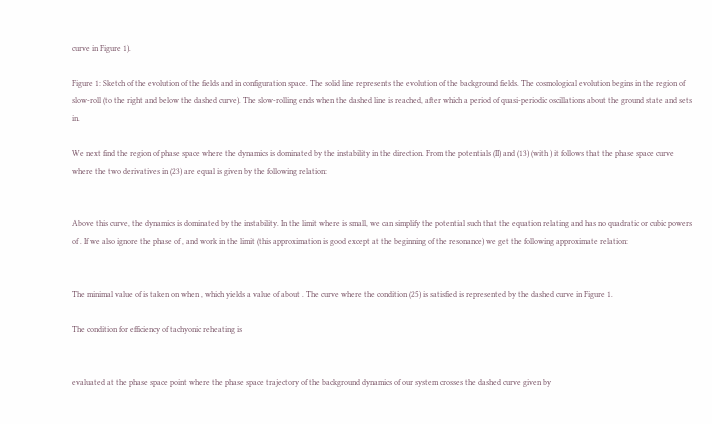curve in Figure 1).

Figure 1: Sketch of the evolution of the fields and in configuration space. The solid line represents the evolution of the background fields. The cosmological evolution begins in the region of slow-roll (to the right and below the dashed curve). The slow-rolling ends when the dashed line is reached, after which a period of quasi-periodic oscillations about the ground state and sets in.

We next find the region of phase space where the dynamics is dominated by the instability in the direction. From the potentials (II) and (13) (with ) it follows that the phase space curve where the two derivatives in (23) are equal is given by the following relation:


Above this curve, the dynamics is dominated by the instability. In the limit where is small, we can simplify the potential such that the equation relating and has no quadratic or cubic powers of . If we also ignore the phase of , and work in the limit (this approximation is good except at the beginning of the resonance) we get the following approximate relation:


The minimal value of is taken on when , which yields a value of about . The curve where the condition (25) is satisfied is represented by the dashed curve in Figure 1.

The condition for efficiency of tachyonic reheating is


evaluated at the phase space point where the phase space trajectory of the background dynamics of our system crosses the dashed curve given by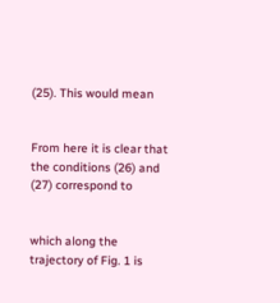(25). This would mean


From here it is clear that the conditions (26) and (27) correspond to


which along the trajectory of Fig. 1 is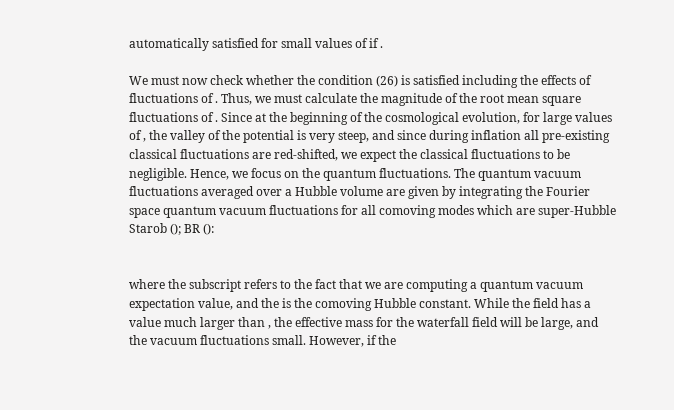automatically satisfied for small values of if .

We must now check whether the condition (26) is satisfied including the effects of fluctuations of . Thus, we must calculate the magnitude of the root mean square fluctuations of . Since at the beginning of the cosmological evolution, for large values of , the valley of the potential is very steep, and since during inflation all pre-existing classical fluctuations are red-shifted, we expect the classical fluctuations to be negligible. Hence, we focus on the quantum fluctuations. The quantum vacuum fluctuations averaged over a Hubble volume are given by integrating the Fourier space quantum vacuum fluctuations for all comoving modes which are super-Hubble Starob (); BR ():


where the subscript refers to the fact that we are computing a quantum vacuum expectation value, and the is the comoving Hubble constant. While the field has a value much larger than , the effective mass for the waterfall field will be large, and the vacuum fluctuations small. However, if the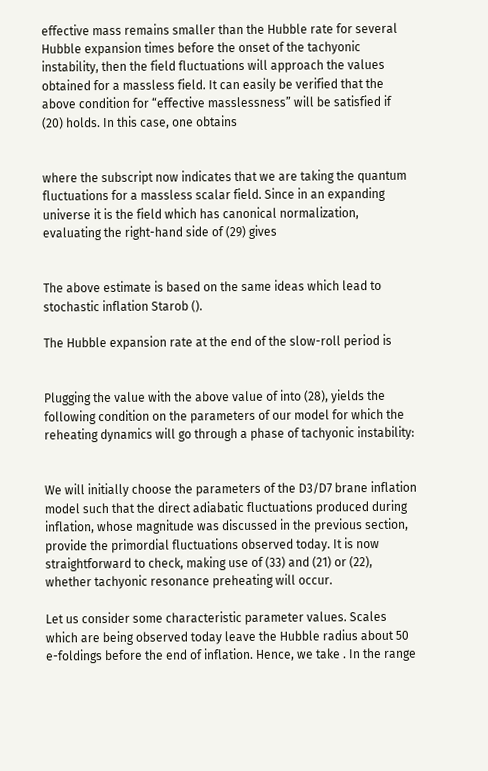effective mass remains smaller than the Hubble rate for several Hubble expansion times before the onset of the tachyonic instability, then the field fluctuations will approach the values obtained for a massless field. It can easily be verified that the above condition for “effective masslessness” will be satisfied if (20) holds. In this case, one obtains


where the subscript now indicates that we are taking the quantum fluctuations for a massless scalar field. Since in an expanding universe it is the field which has canonical normalization, evaluating the right-hand side of (29) gives


The above estimate is based on the same ideas which lead to stochastic inflation Starob ().

The Hubble expansion rate at the end of the slow-roll period is


Plugging the value with the above value of into (28), yields the following condition on the parameters of our model for which the reheating dynamics will go through a phase of tachyonic instability:


We will initially choose the parameters of the D3/D7 brane inflation model such that the direct adiabatic fluctuations produced during inflation, whose magnitude was discussed in the previous section, provide the primordial fluctuations observed today. It is now straightforward to check, making use of (33) and (21) or (22), whether tachyonic resonance preheating will occur.

Let us consider some characteristic parameter values. Scales which are being observed today leave the Hubble radius about 50 e-foldings before the end of inflation. Hence, we take . In the range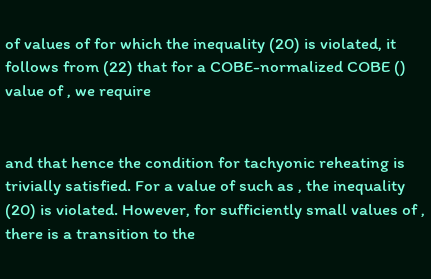of values of for which the inequality (20) is violated, it follows from (22) that for a COBE-normalized COBE () value of , we require


and that hence the condition for tachyonic reheating is trivially satisfied. For a value of such as , the inequality (20) is violated. However, for sufficiently small values of , there is a transition to the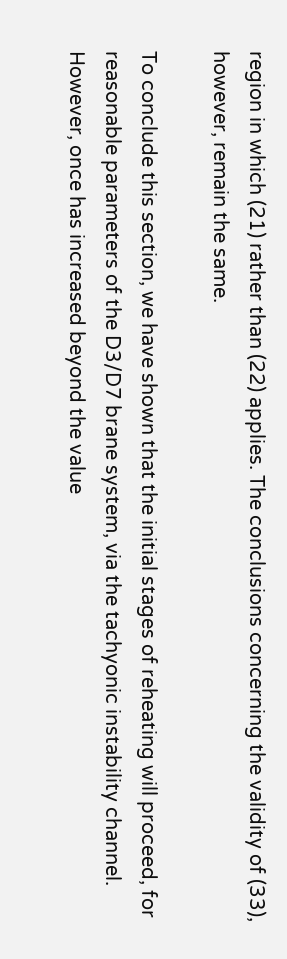region in which (21) rather than (22) applies. The conclusions concerning the validity of (33), however, remain the same.

To conclude this section, we have shown that the initial stages of reheating will proceed, for reasonable parameters of the D3/D7 brane system, via the tachyonic instability channel. However, once has increased beyond the value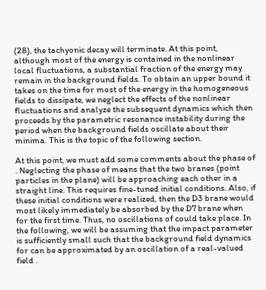(28), the tachyonic decay will terminate. At this point, although most of the energy is contained in the nonlinear local fluctuations, a substantial fraction of the energy may remain in the background fields. To obtain an upper bound it takes on the time for most of the energy in the homogeneous fields to dissipate, we neglect the effects of the nonlinear fluctuations and analyze the subsequent dynamics which then proceeds by the parametric resonance instability during the period when the background fields oscillate about their minima. This is the topic of the following section.

At this point, we must add some comments about the phase of . Neglecting the phase of means that the two branes (point particles in the plane) will be approaching each other in a straight line. This requires fine-tuned initial conditions. Also, if these initial conditions were realized, then the D3 brane would most likely immediately be absorbed by the D7 brane when for the first time. Thus, no oscillations of could take place. In the following, we will be assuming that the impact parameter is sufficiently small such that the background field dynamics for can be approximated by an oscillation of a real-valued field .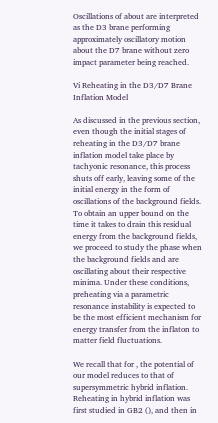Oscillations of about are interpreted as the D3 brane performing approximately oscillatory motion about the D7 brane without zero impact parameter being reached.

Vi Reheating in the D3/D7 Brane Inflation Model

As discussed in the previous section, even though the initial stages of reheating in the D3/D7 brane inflation model take place by tachyonic resonance, this process shuts off early, leaving some of the initial energy in the form of oscillations of the background fields. To obtain an upper bound on the time it takes to drain this residual energy from the background fields, we proceed to study the phase when the background fields and are oscillating about their respective minima. Under these conditions, preheating via a parametric resonance instability is expected to be the most efficient mechanism for energy transfer from the inflaton to matter field fluctuations.

We recall that for , the potential of our model reduces to that of supersymmetric hybrid inflation. Reheating in hybrid inflation was first studied in GB2 (), and then in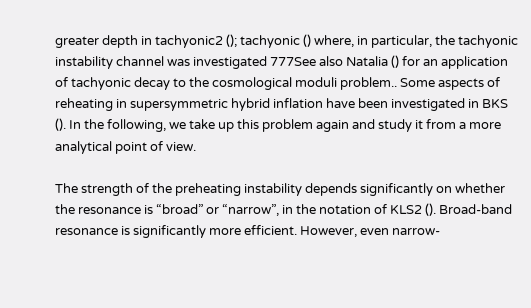greater depth in tachyonic2 (); tachyonic () where, in particular, the tachyonic instability channel was investigated 777See also Natalia () for an application of tachyonic decay to the cosmological moduli problem.. Some aspects of reheating in supersymmetric hybrid inflation have been investigated in BKS (). In the following, we take up this problem again and study it from a more analytical point of view.

The strength of the preheating instability depends significantly on whether the resonance is “broad” or “narrow”, in the notation of KLS2 (). Broad-band resonance is significantly more efficient. However, even narrow-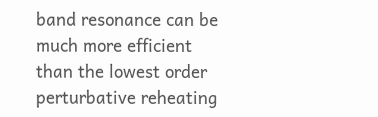band resonance can be much more efficient than the lowest order perturbative reheating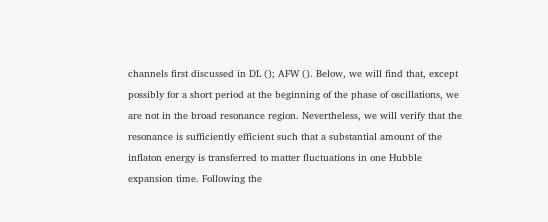channels first discussed in DL (); AFW (). Below, we will find that, except possibly for a short period at the beginning of the phase of oscillations, we are not in the broad resonance region. Nevertheless, we will verify that the resonance is sufficiently efficient such that a substantial amount of the inflaton energy is transferred to matter fluctuations in one Hubble expansion time. Following the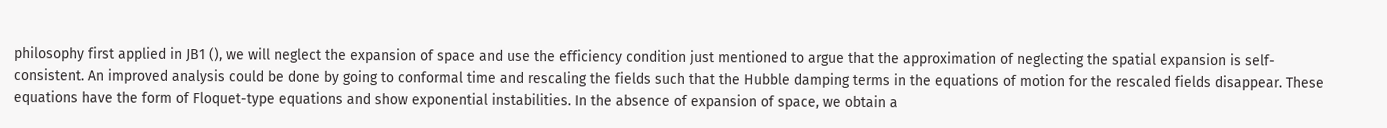philosophy first applied in JB1 (), we will neglect the expansion of space and use the efficiency condition just mentioned to argue that the approximation of neglecting the spatial expansion is self-consistent. An improved analysis could be done by going to conformal time and rescaling the fields such that the Hubble damping terms in the equations of motion for the rescaled fields disappear. These equations have the form of Floquet-type equations and show exponential instabilities. In the absence of expansion of space, we obtain a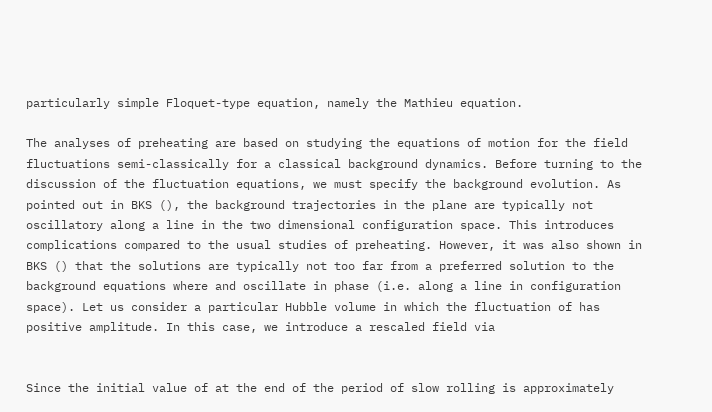particularly simple Floquet-type equation, namely the Mathieu equation.

The analyses of preheating are based on studying the equations of motion for the field fluctuations semi-classically for a classical background dynamics. Before turning to the discussion of the fluctuation equations, we must specify the background evolution. As pointed out in BKS (), the background trajectories in the plane are typically not oscillatory along a line in the two dimensional configuration space. This introduces complications compared to the usual studies of preheating. However, it was also shown in BKS () that the solutions are typically not too far from a preferred solution to the background equations where and oscillate in phase (i.e. along a line in configuration space). Let us consider a particular Hubble volume in which the fluctuation of has positive amplitude. In this case, we introduce a rescaled field via


Since the initial value of at the end of the period of slow rolling is approximately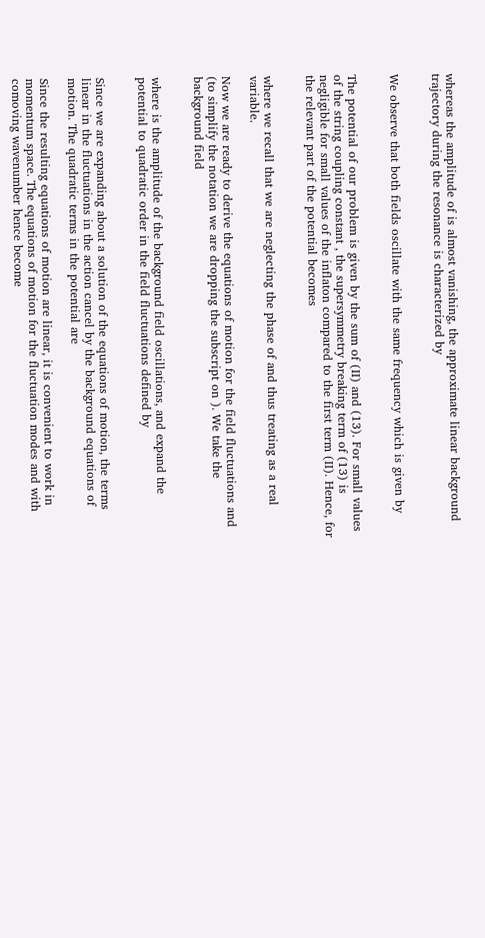whereas the amplitude of is almost vanishing, the approximate linear background trajectory during the resonance is characterized by


We observe that both fields oscillate with the same frequency which is given by


The potential of our problem is given by the sum of (II) and (13). For small values of the string coupling constant , the supersymmetry breaking term of (13) is negligible for small values of the inflaton compared to the first term (II). Hence, for the relevant part of the potential becomes


where we recall that we are neglecting the phase of and thus treating as a real variable.

Now we are ready to derive the equations of motion for the field fluctuations and (to simplify the notation we are dropping the subscript on ). We take the background field


where is the amplitude of the background field oscillations, and expand the potential to quadratic order in the field fluctuations defined by


Since we are expanding about a solution of the equations of motion, the terms linear in the fluctuations in the action cancel by the background equations of motion. The quadratic terms in the potential are

Since the resulting equations of motion are linear, it is convenient to work in momentum space. The equations of motion for the fluctuation modes and with comoving wavenumber hence become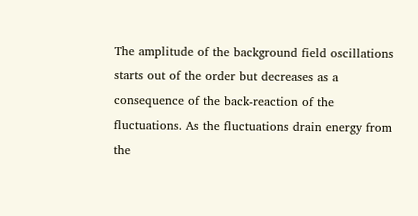The amplitude of the background field oscillations starts out of the order but decreases as a consequence of the back-reaction of the fluctuations. As the fluctuations drain energy from the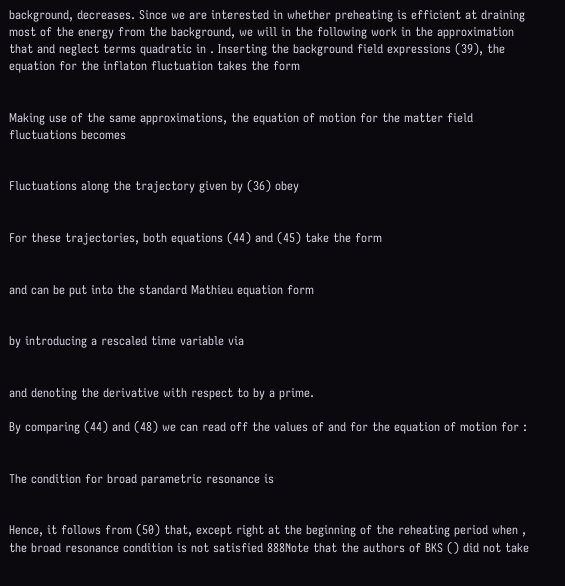background, decreases. Since we are interested in whether preheating is efficient at draining most of the energy from the background, we will in the following work in the approximation that and neglect terms quadratic in . Inserting the background field expressions (39), the equation for the inflaton fluctuation takes the form


Making use of the same approximations, the equation of motion for the matter field fluctuations becomes


Fluctuations along the trajectory given by (36) obey


For these trajectories, both equations (44) and (45) take the form


and can be put into the standard Mathieu equation form


by introducing a rescaled time variable via


and denoting the derivative with respect to by a prime.

By comparing (44) and (48) we can read off the values of and for the equation of motion for :


The condition for broad parametric resonance is


Hence, it follows from (50) that, except right at the beginning of the reheating period when , the broad resonance condition is not satisfied 888Note that the authors of BKS () did not take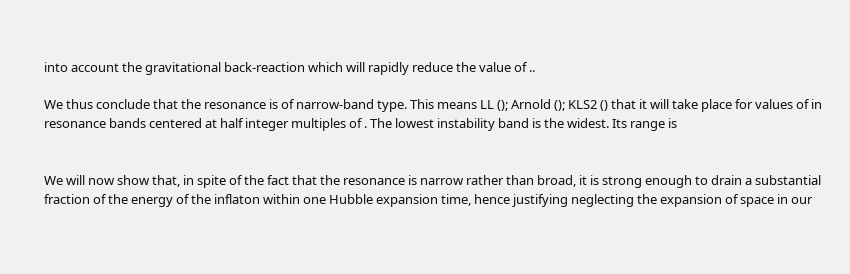into account the gravitational back-reaction which will rapidly reduce the value of ..

We thus conclude that the resonance is of narrow-band type. This means LL (); Arnold (); KLS2 () that it will take place for values of in resonance bands centered at half integer multiples of . The lowest instability band is the widest. Its range is


We will now show that, in spite of the fact that the resonance is narrow rather than broad, it is strong enough to drain a substantial fraction of the energy of the inflaton within one Hubble expansion time, hence justifying neglecting the expansion of space in our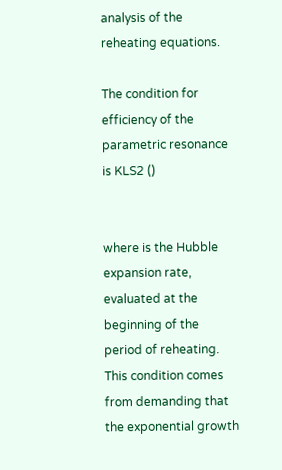analysis of the reheating equations.

The condition for efficiency of the parametric resonance is KLS2 ()


where is the Hubble expansion rate, evaluated at the beginning of the period of reheating. This condition comes from demanding that the exponential growth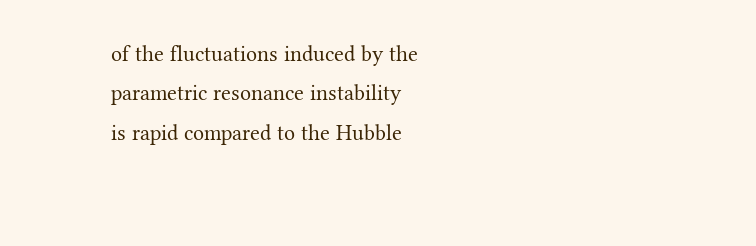of the fluctuations induced by the parametric resonance instability is rapid compared to the Hubble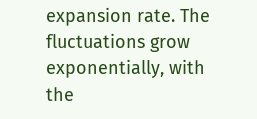expansion rate. The fluctuations grow exponentially, with the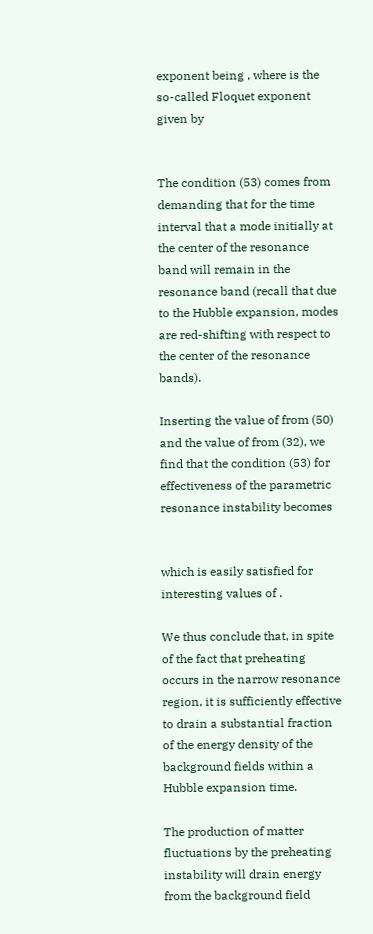exponent being , where is the so-called Floquet exponent given by


The condition (53) comes from demanding that for the time interval that a mode initially at the center of the resonance band will remain in the resonance band (recall that due to the Hubble expansion, modes are red-shifting with respect to the center of the resonance bands).

Inserting the value of from (50) and the value of from (32), we find that the condition (53) for effectiveness of the parametric resonance instability becomes


which is easily satisfied for interesting values of .

We thus conclude that, in spite of the fact that preheating occurs in the narrow resonance region, it is sufficiently effective to drain a substantial fraction of the energy density of the background fields within a Hubble expansion time.

The production of matter fluctuations by the preheating instability will drain energy from the background field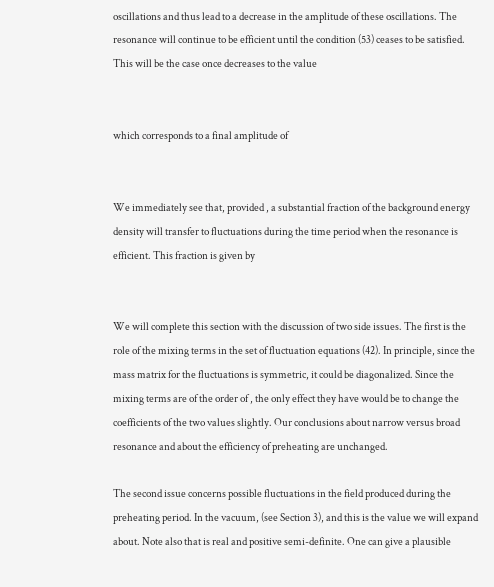oscillations and thus lead to a decrease in the amplitude of these oscillations. The resonance will continue to be efficient until the condition (53) ceases to be satisfied. This will be the case once decreases to the value


which corresponds to a final amplitude of


We immediately see that, provided , a substantial fraction of the background energy density will transfer to fluctuations during the time period when the resonance is efficient. This fraction is given by


We will complete this section with the discussion of two side issues. The first is the role of the mixing terms in the set of fluctuation equations (42). In principle, since the mass matrix for the fluctuations is symmetric, it could be diagonalized. Since the mixing terms are of the order of , the only effect they have would be to change the coefficients of the two values slightly. Our conclusions about narrow versus broad resonance and about the efficiency of preheating are unchanged.

The second issue concerns possible fluctuations in the field produced during the preheating period. In the vacuum, (see Section 3), and this is the value we will expand about. Note also that is real and positive semi-definite. One can give a plausible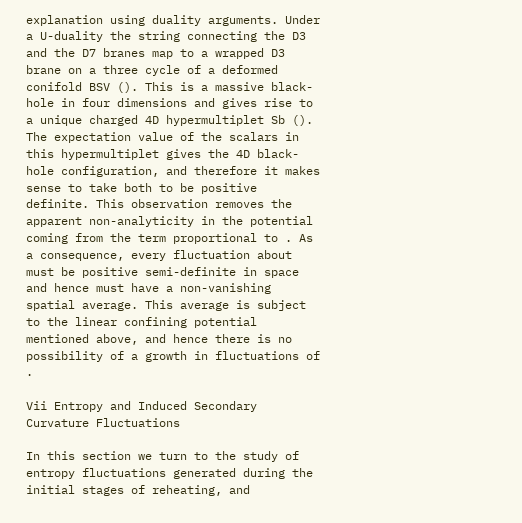explanation using duality arguments. Under a U-duality the string connecting the D3 and the D7 branes map to a wrapped D3 brane on a three cycle of a deformed conifold BSV (). This is a massive black-hole in four dimensions and gives rise to a unique charged 4D hypermultiplet Sb (). The expectation value of the scalars in this hypermultiplet gives the 4D black-hole configuration, and therefore it makes sense to take both to be positive definite. This observation removes the apparent non-analyticity in the potential coming from the term proportional to . As a consequence, every fluctuation about must be positive semi-definite in space and hence must have a non-vanishing spatial average. This average is subject to the linear confining potential mentioned above, and hence there is no possibility of a growth in fluctuations of .

Vii Entropy and Induced Secondary Curvature Fluctuations

In this section we turn to the study of entropy fluctuations generated during the initial stages of reheating, and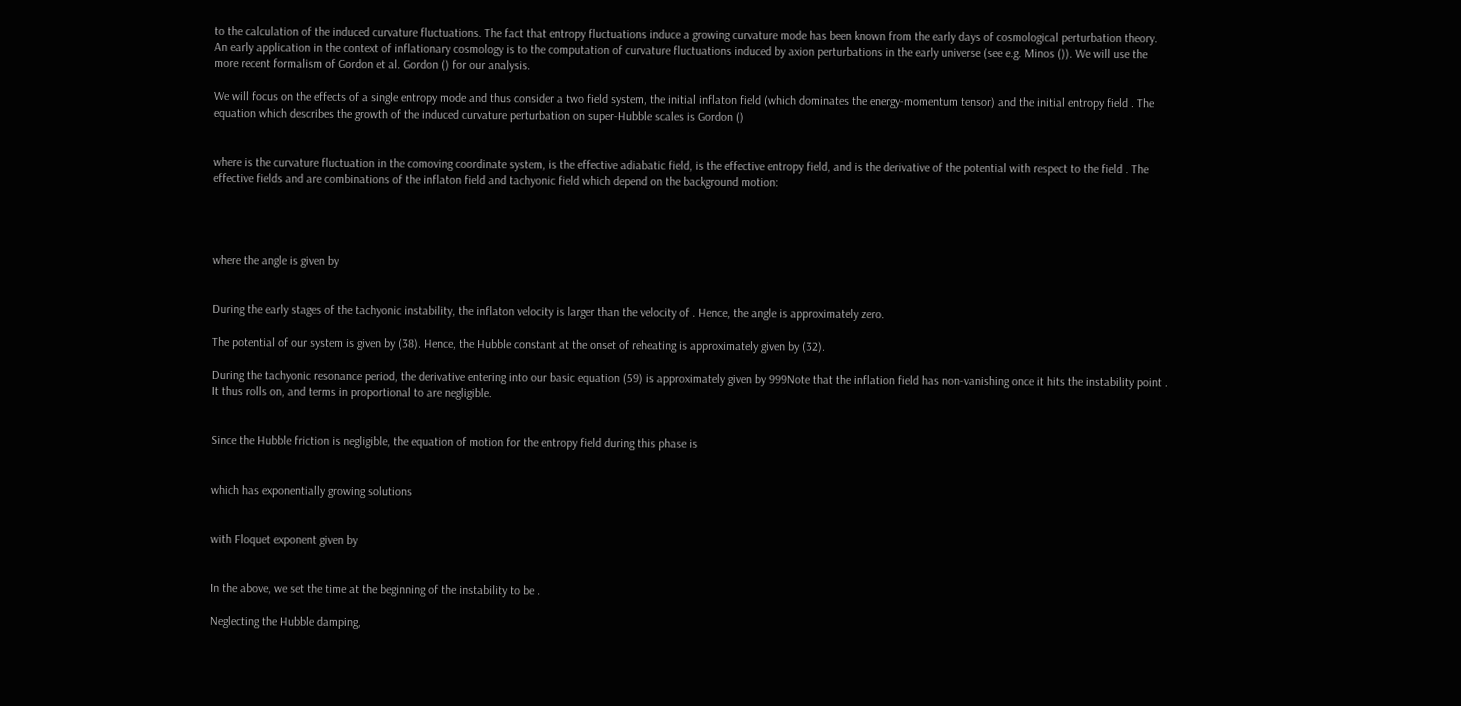to the calculation of the induced curvature fluctuations. The fact that entropy fluctuations induce a growing curvature mode has been known from the early days of cosmological perturbation theory. An early application in the context of inflationary cosmology is to the computation of curvature fluctuations induced by axion perturbations in the early universe (see e.g. Minos ()). We will use the more recent formalism of Gordon et al. Gordon () for our analysis.

We will focus on the effects of a single entropy mode and thus consider a two field system, the initial inflaton field (which dominates the energy-momentum tensor) and the initial entropy field . The equation which describes the growth of the induced curvature perturbation on super-Hubble scales is Gordon ()


where is the curvature fluctuation in the comoving coordinate system, is the effective adiabatic field, is the effective entropy field, and is the derivative of the potential with respect to the field . The effective fields and are combinations of the inflaton field and tachyonic field which depend on the background motion:




where the angle is given by


During the early stages of the tachyonic instability, the inflaton velocity is larger than the velocity of . Hence, the angle is approximately zero.

The potential of our system is given by (38). Hence, the Hubble constant at the onset of reheating is approximately given by (32).

During the tachyonic resonance period, the derivative entering into our basic equation (59) is approximately given by 999Note that the inflation field has non-vanishing once it hits the instability point . It thus rolls on, and terms in proportional to are negligible.


Since the Hubble friction is negligible, the equation of motion for the entropy field during this phase is


which has exponentially growing solutions


with Floquet exponent given by


In the above, we set the time at the beginning of the instability to be .

Neglecting the Hubble damping,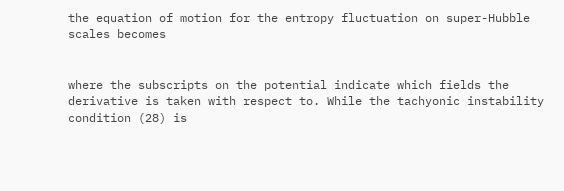the equation of motion for the entropy fluctuation on super-Hubble scales becomes


where the subscripts on the potential indicate which fields the derivative is taken with respect to. While the tachyonic instability condition (28) is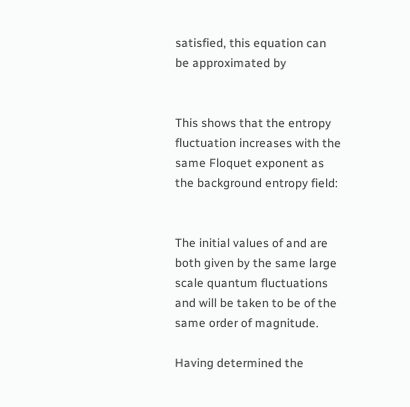satisfied, this equation can be approximated by


This shows that the entropy fluctuation increases with the same Floquet exponent as the background entropy field:


The initial values of and are both given by the same large scale quantum fluctuations and will be taken to be of the same order of magnitude.

Having determined the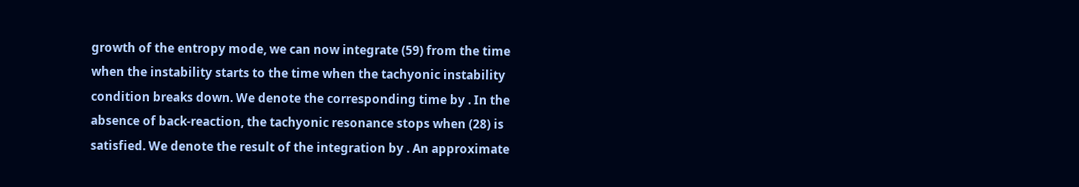growth of the entropy mode, we can now integrate (59) from the time when the instability starts to the time when the tachyonic instability condition breaks down. We denote the corresponding time by . In the absence of back-reaction, the tachyonic resonance stops when (28) is satisfied. We denote the result of the integration by . An approximate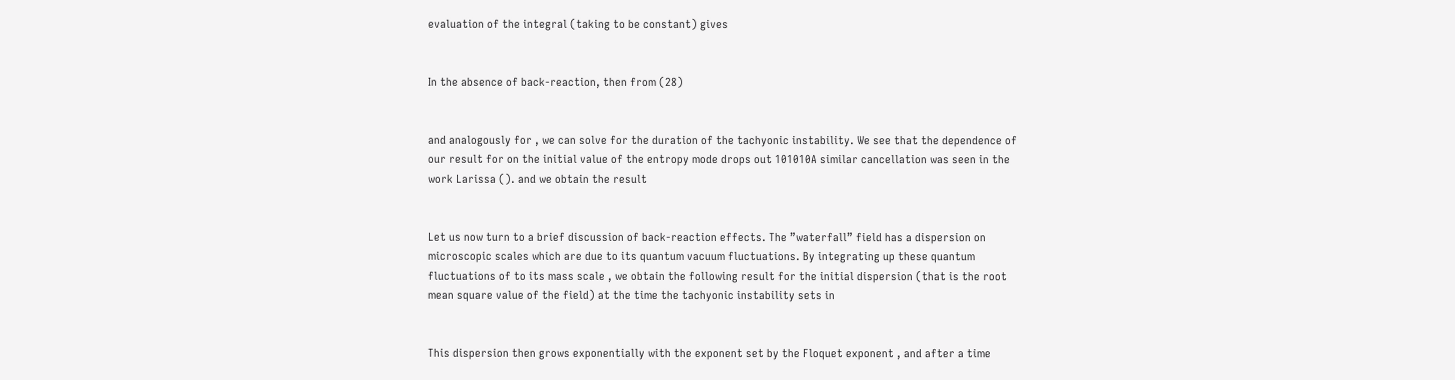evaluation of the integral (taking to be constant) gives


In the absence of back-reaction, then from (28)


and analogously for , we can solve for the duration of the tachyonic instability. We see that the dependence of our result for on the initial value of the entropy mode drops out 101010A similar cancellation was seen in the work Larissa (). and we obtain the result


Let us now turn to a brief discussion of back-reaction effects. The ”waterfall” field has a dispersion on microscopic scales which are due to its quantum vacuum fluctuations. By integrating up these quantum fluctuations of to its mass scale , we obtain the following result for the initial dispersion (that is the root mean square value of the field) at the time the tachyonic instability sets in


This dispersion then grows exponentially with the exponent set by the Floquet exponent , and after a time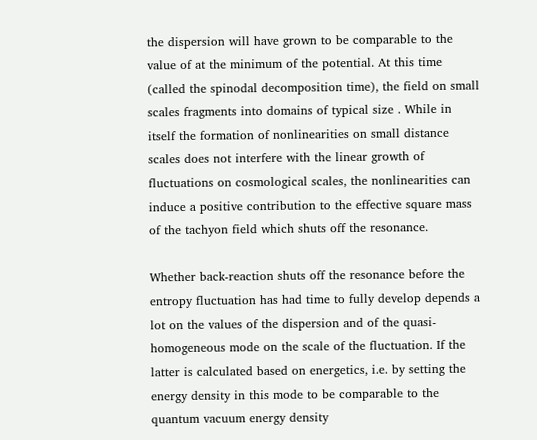the dispersion will have grown to be comparable to the value of at the minimum of the potential. At this time (called the spinodal decomposition time), the field on small scales fragments into domains of typical size . While in itself the formation of nonlinearities on small distance scales does not interfere with the linear growth of fluctuations on cosmological scales, the nonlinearities can induce a positive contribution to the effective square mass of the tachyon field which shuts off the resonance.

Whether back-reaction shuts off the resonance before the entropy fluctuation has had time to fully develop depends a lot on the values of the dispersion and of the quasi-homogeneous mode on the scale of the fluctuation. If the latter is calculated based on energetics, i.e. by setting the energy density in this mode to be comparable to the quantum vacuum energy density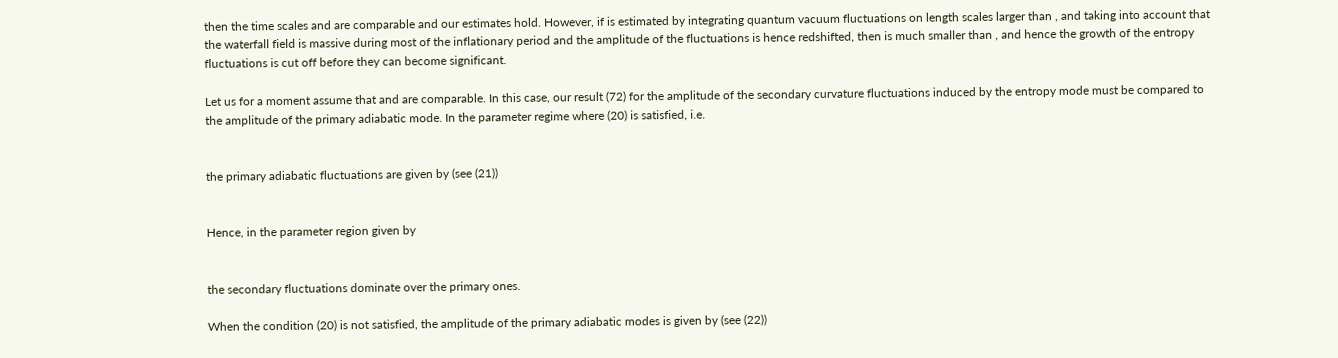then the time scales and are comparable and our estimates hold. However, if is estimated by integrating quantum vacuum fluctuations on length scales larger than , and taking into account that the waterfall field is massive during most of the inflationary period and the amplitude of the fluctuations is hence redshifted, then is much smaller than , and hence the growth of the entropy fluctuations is cut off before they can become significant.

Let us for a moment assume that and are comparable. In this case, our result (72) for the amplitude of the secondary curvature fluctuations induced by the entropy mode must be compared to the amplitude of the primary adiabatic mode. In the parameter regime where (20) is satisfied, i.e.


the primary adiabatic fluctuations are given by (see (21))


Hence, in the parameter region given by


the secondary fluctuations dominate over the primary ones.

When the condition (20) is not satisfied, the amplitude of the primary adiabatic modes is given by (see (22))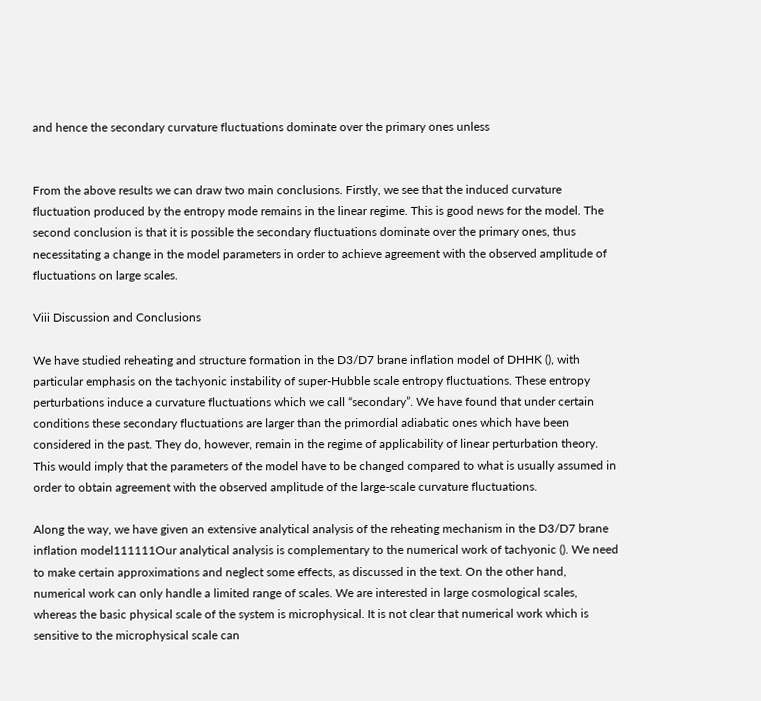and hence the secondary curvature fluctuations dominate over the primary ones unless


From the above results we can draw two main conclusions. Firstly, we see that the induced curvature fluctuation produced by the entropy mode remains in the linear regime. This is good news for the model. The second conclusion is that it is possible the secondary fluctuations dominate over the primary ones, thus necessitating a change in the model parameters in order to achieve agreement with the observed amplitude of fluctuations on large scales.

Viii Discussion and Conclusions

We have studied reheating and structure formation in the D3/D7 brane inflation model of DHHK (), with particular emphasis on the tachyonic instability of super-Hubble scale entropy fluctuations. These entropy perturbations induce a curvature fluctuations which we call “secondary”. We have found that under certain conditions these secondary fluctuations are larger than the primordial adiabatic ones which have been considered in the past. They do, however, remain in the regime of applicability of linear perturbation theory. This would imply that the parameters of the model have to be changed compared to what is usually assumed in order to obtain agreement with the observed amplitude of the large-scale curvature fluctuations.

Along the way, we have given an extensive analytical analysis of the reheating mechanism in the D3/D7 brane inflation model111111Our analytical analysis is complementary to the numerical work of tachyonic (). We need to make certain approximations and neglect some effects, as discussed in the text. On the other hand, numerical work can only handle a limited range of scales. We are interested in large cosmological scales, whereas the basic physical scale of the system is microphysical. It is not clear that numerical work which is sensitive to the microphysical scale can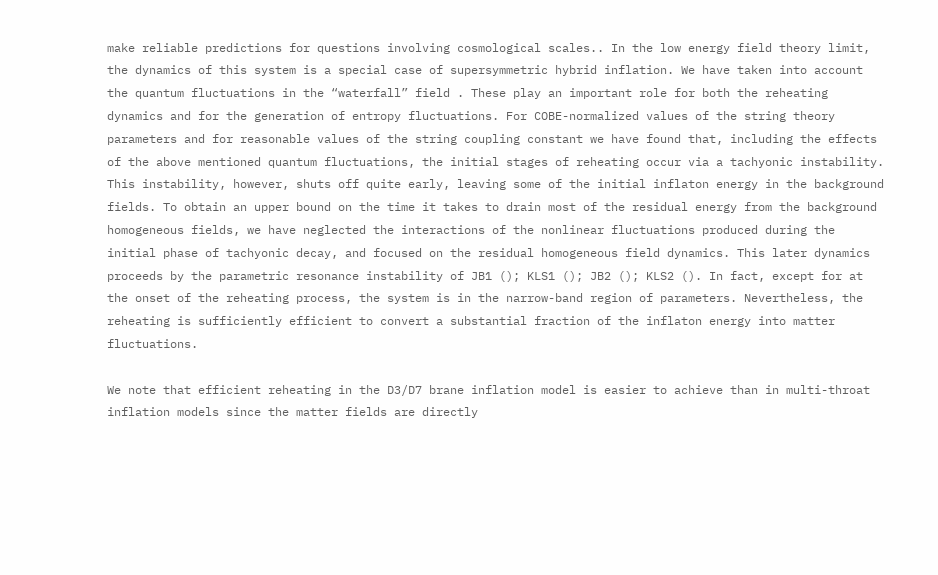make reliable predictions for questions involving cosmological scales.. In the low energy field theory limit, the dynamics of this system is a special case of supersymmetric hybrid inflation. We have taken into account the quantum fluctuations in the “waterfall” field . These play an important role for both the reheating dynamics and for the generation of entropy fluctuations. For COBE-normalized values of the string theory parameters and for reasonable values of the string coupling constant we have found that, including the effects of the above mentioned quantum fluctuations, the initial stages of reheating occur via a tachyonic instability. This instability, however, shuts off quite early, leaving some of the initial inflaton energy in the background fields. To obtain an upper bound on the time it takes to drain most of the residual energy from the background homogeneous fields, we have neglected the interactions of the nonlinear fluctuations produced during the initial phase of tachyonic decay, and focused on the residual homogeneous field dynamics. This later dynamics proceeds by the parametric resonance instability of JB1 (); KLS1 (); JB2 (); KLS2 (). In fact, except for at the onset of the reheating process, the system is in the narrow-band region of parameters. Nevertheless, the reheating is sufficiently efficient to convert a substantial fraction of the inflaton energy into matter fluctuations.

We note that efficient reheating in the D3/D7 brane inflation model is easier to achieve than in multi-throat inflation models since the matter fields are directly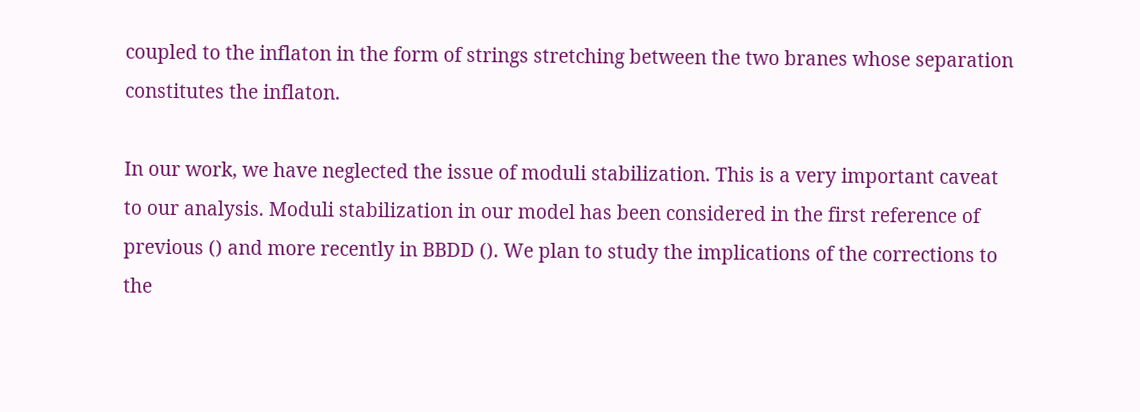coupled to the inflaton in the form of strings stretching between the two branes whose separation constitutes the inflaton.

In our work, we have neglected the issue of moduli stabilization. This is a very important caveat to our analysis. Moduli stabilization in our model has been considered in the first reference of previous () and more recently in BBDD (). We plan to study the implications of the corrections to the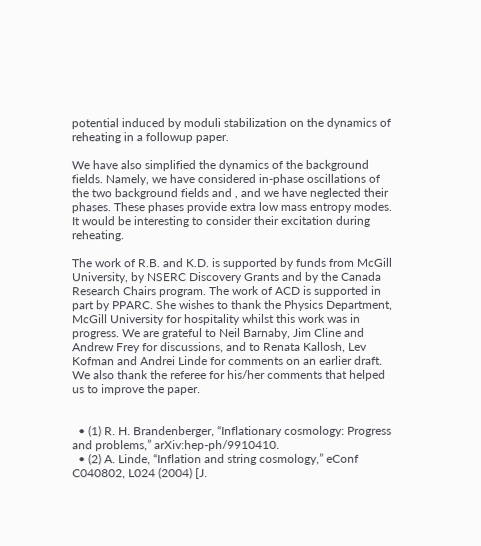potential induced by moduli stabilization on the dynamics of reheating in a followup paper.

We have also simplified the dynamics of the background fields. Namely, we have considered in-phase oscillations of the two background fields and , and we have neglected their phases. These phases provide extra low mass entropy modes. It would be interesting to consider their excitation during reheating.

The work of R.B. and K.D. is supported by funds from McGill University, by NSERC Discovery Grants and by the Canada Research Chairs program. The work of ACD is supported in part by PPARC. She wishes to thank the Physics Department, McGill University for hospitality whilst this work was in progress. We are grateful to Neil Barnaby, Jim Cline and Andrew Frey for discussions, and to Renata Kallosh, Lev Kofman and Andrei Linde for comments on an earlier draft. We also thank the referee for his/her comments that helped us to improve the paper.


  • (1) R. H. Brandenberger, “Inflationary cosmology: Progress and problems,” arXiv:hep-ph/9910410.
  • (2) A. Linde, “Inflation and string cosmology,” eConf C040802, L024 (2004) [J.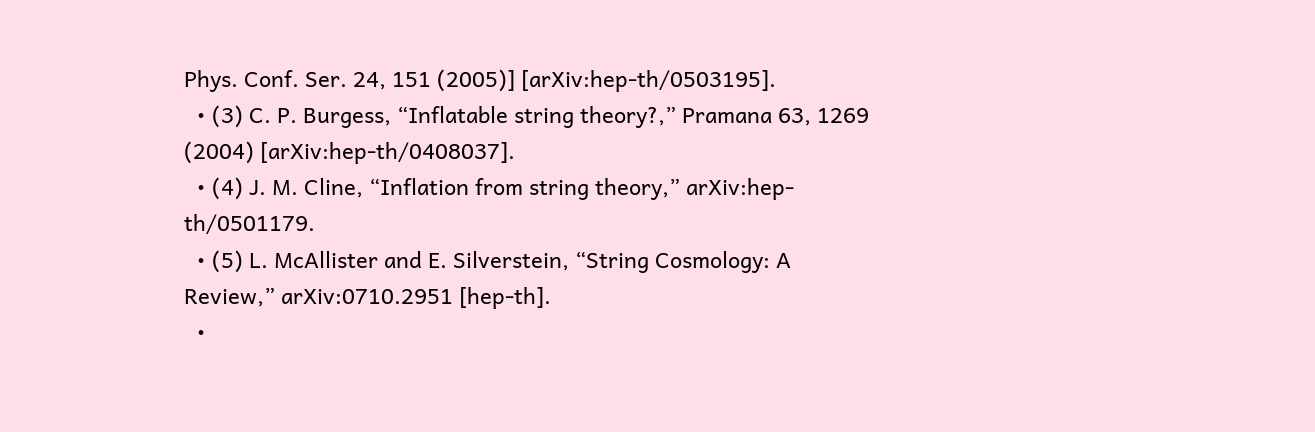Phys. Conf. Ser. 24, 151 (2005)] [arXiv:hep-th/0503195].
  • (3) C. P. Burgess, “Inflatable string theory?,” Pramana 63, 1269 (2004) [arXiv:hep-th/0408037].
  • (4) J. M. Cline, “Inflation from string theory,” arXiv:hep-th/0501179.
  • (5) L. McAllister and E. Silverstein, “String Cosmology: A Review,” arXiv:0710.2951 [hep-th].
  •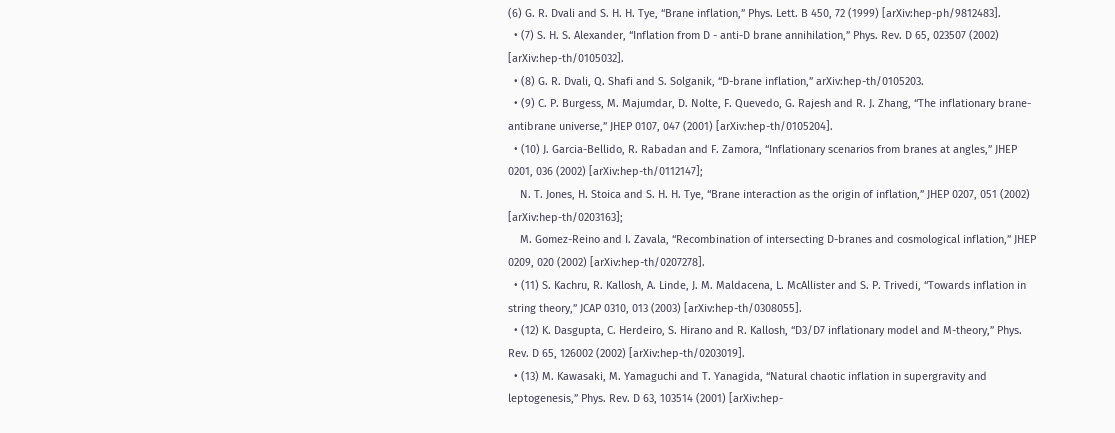(6) G. R. Dvali and S. H. H. Tye, “Brane inflation,” Phys. Lett. B 450, 72 (1999) [arXiv:hep-ph/9812483].
  • (7) S. H. S. Alexander, “Inflation from D - anti-D brane annihilation,” Phys. Rev. D 65, 023507 (2002) [arXiv:hep-th/0105032].
  • (8) G. R. Dvali, Q. Shafi and S. Solganik, “D-brane inflation,” arXiv:hep-th/0105203.
  • (9) C. P. Burgess, M. Majumdar, D. Nolte, F. Quevedo, G. Rajesh and R. J. Zhang, “The inflationary brane-antibrane universe,” JHEP 0107, 047 (2001) [arXiv:hep-th/0105204].
  • (10) J. Garcia-Bellido, R. Rabadan and F. Zamora, “Inflationary scenarios from branes at angles,” JHEP 0201, 036 (2002) [arXiv:hep-th/0112147];
    N. T. Jones, H. Stoica and S. H. H. Tye, “Brane interaction as the origin of inflation,” JHEP 0207, 051 (2002) [arXiv:hep-th/0203163];
    M. Gomez-Reino and I. Zavala, “Recombination of intersecting D-branes and cosmological inflation,” JHEP 0209, 020 (2002) [arXiv:hep-th/0207278].
  • (11) S. Kachru, R. Kallosh, A. Linde, J. M. Maldacena, L. McAllister and S. P. Trivedi, “Towards inflation in string theory,” JCAP 0310, 013 (2003) [arXiv:hep-th/0308055].
  • (12) K. Dasgupta, C. Herdeiro, S. Hirano and R. Kallosh, “D3/D7 inflationary model and M-theory,” Phys. Rev. D 65, 126002 (2002) [arXiv:hep-th/0203019].
  • (13) M. Kawasaki, M. Yamaguchi and T. Yanagida, “Natural chaotic inflation in supergravity and leptogenesis,” Phys. Rev. D 63, 103514 (2001) [arXiv:hep-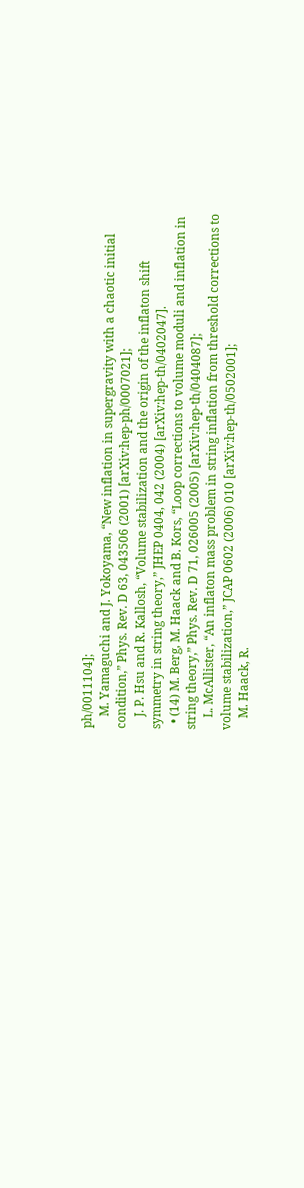ph/0011104];
    M. Yamaguchi and J. Yokoyama, “New inflation in supergravity with a chaotic initial condition,” Phys. Rev. D 63, 043506 (2001) [arXiv:hep-ph/0007021];
    J. P. Hsu and R. Kallosh, “Volume stabilization and the origin of the inflaton shift symmetry in string theory,” JHEP 0404, 042 (2004) [arXiv:hep-th/0402047].
  • (14) M. Berg, M. Haack and B. Kors, “Loop corrections to volume moduli and inflation in string theory,” Phys. Rev. D 71, 026005 (2005) [arXiv:hep-th/0404087];
    L. McAllister, “An inflaton mass problem in string inflation from threshold corrections to volume stabilization,” JCAP 0602 (2006) 010 [arXiv:hep-th/0502001];
    M. Haack, R.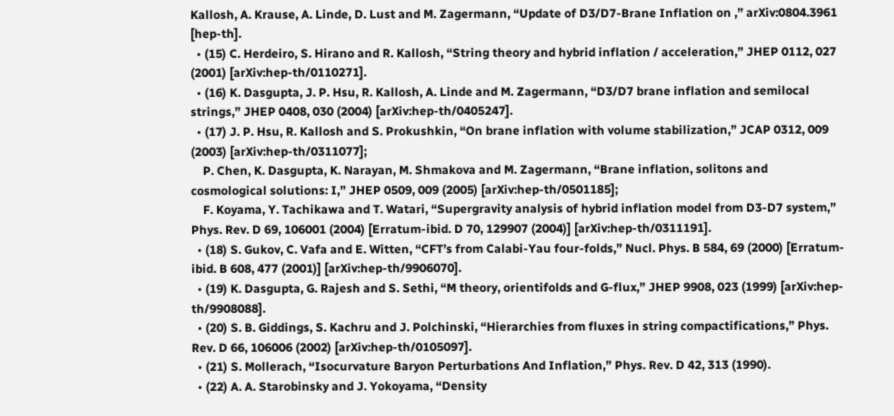Kallosh, A. Krause, A. Linde, D. Lust and M. Zagermann, “Update of D3/D7-Brane Inflation on ,” arXiv:0804.3961 [hep-th].
  • (15) C. Herdeiro, S. Hirano and R. Kallosh, “String theory and hybrid inflation / acceleration,” JHEP 0112, 027 (2001) [arXiv:hep-th/0110271].
  • (16) K. Dasgupta, J. P. Hsu, R. Kallosh, A. Linde and M. Zagermann, “D3/D7 brane inflation and semilocal strings,” JHEP 0408, 030 (2004) [arXiv:hep-th/0405247].
  • (17) J. P. Hsu, R. Kallosh and S. Prokushkin, “On brane inflation with volume stabilization,” JCAP 0312, 009 (2003) [arXiv:hep-th/0311077];
    P. Chen, K. Dasgupta, K. Narayan, M. Shmakova and M. Zagermann, “Brane inflation, solitons and cosmological solutions: I,” JHEP 0509, 009 (2005) [arXiv:hep-th/0501185];
    F. Koyama, Y. Tachikawa and T. Watari, “Supergravity analysis of hybrid inflation model from D3-D7 system,” Phys. Rev. D 69, 106001 (2004) [Erratum-ibid. D 70, 129907 (2004)] [arXiv:hep-th/0311191].
  • (18) S. Gukov, C. Vafa and E. Witten, “CFT’s from Calabi-Yau four-folds,” Nucl. Phys. B 584, 69 (2000) [Erratum-ibid. B 608, 477 (2001)] [arXiv:hep-th/9906070].
  • (19) K. Dasgupta, G. Rajesh and S. Sethi, “M theory, orientifolds and G-flux,” JHEP 9908, 023 (1999) [arXiv:hep-th/9908088].
  • (20) S. B. Giddings, S. Kachru and J. Polchinski, “Hierarchies from fluxes in string compactifications,” Phys. Rev. D 66, 106006 (2002) [arXiv:hep-th/0105097].
  • (21) S. Mollerach, “Isocurvature Baryon Perturbations And Inflation,” Phys. Rev. D 42, 313 (1990).
  • (22) A. A. Starobinsky and J. Yokoyama, “Density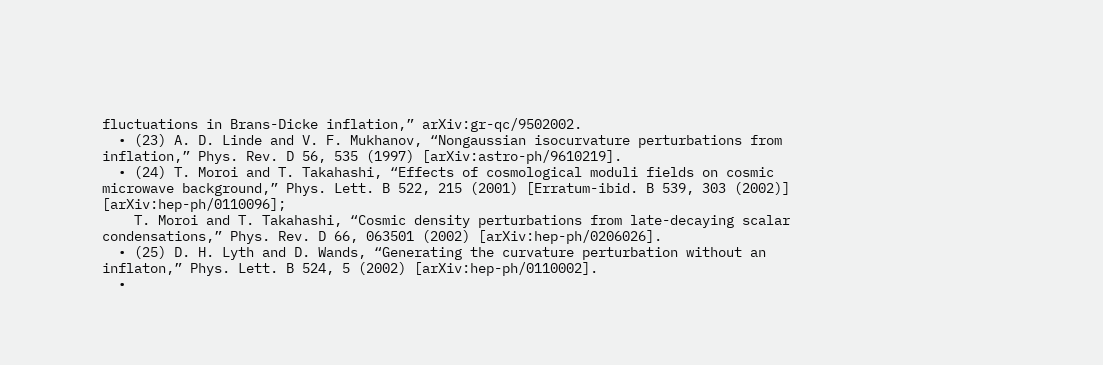fluctuations in Brans-Dicke inflation,” arXiv:gr-qc/9502002.
  • (23) A. D. Linde and V. F. Mukhanov, “Nongaussian isocurvature perturbations from inflation,” Phys. Rev. D 56, 535 (1997) [arXiv:astro-ph/9610219].
  • (24) T. Moroi and T. Takahashi, “Effects of cosmological moduli fields on cosmic microwave background,” Phys. Lett. B 522, 215 (2001) [Erratum-ibid. B 539, 303 (2002)] [arXiv:hep-ph/0110096];
    T. Moroi and T. Takahashi, “Cosmic density perturbations from late-decaying scalar condensations,” Phys. Rev. D 66, 063501 (2002) [arXiv:hep-ph/0206026].
  • (25) D. H. Lyth and D. Wands, “Generating the curvature perturbation without an inflaton,” Phys. Lett. B 524, 5 (2002) [arXiv:hep-ph/0110002].
  •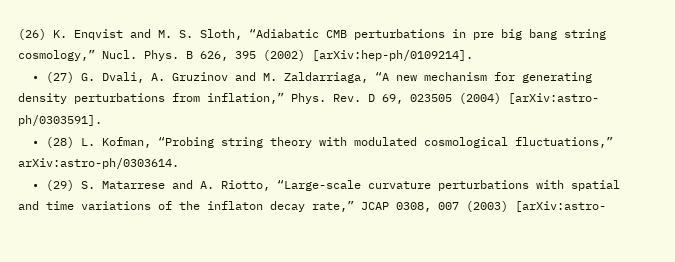(26) K. Enqvist and M. S. Sloth, “Adiabatic CMB perturbations in pre big bang string cosmology,” Nucl. Phys. B 626, 395 (2002) [arXiv:hep-ph/0109214].
  • (27) G. Dvali, A. Gruzinov and M. Zaldarriaga, “A new mechanism for generating density perturbations from inflation,” Phys. Rev. D 69, 023505 (2004) [arXiv:astro-ph/0303591].
  • (28) L. Kofman, “Probing string theory with modulated cosmological fluctuations,” arXiv:astro-ph/0303614.
  • (29) S. Matarrese and A. Riotto, “Large-scale curvature perturbations with spatial and time variations of the inflaton decay rate,” JCAP 0308, 007 (2003) [arXiv:astro-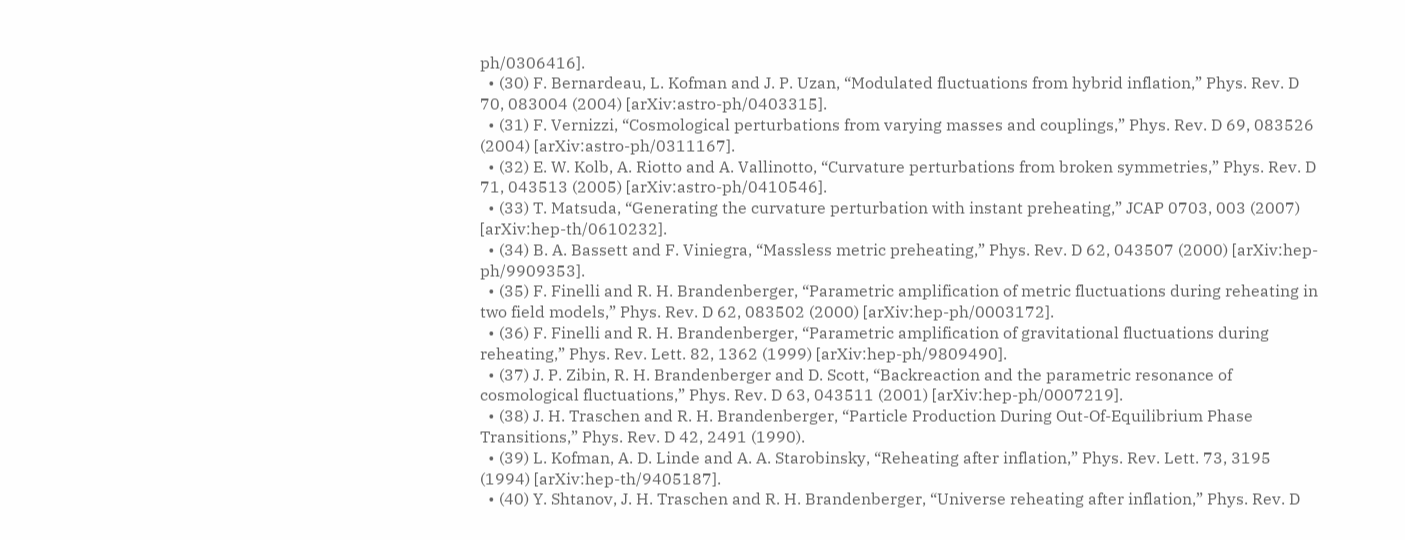ph/0306416].
  • (30) F. Bernardeau, L. Kofman and J. P. Uzan, “Modulated fluctuations from hybrid inflation,” Phys. Rev. D 70, 083004 (2004) [arXiv:astro-ph/0403315].
  • (31) F. Vernizzi, “Cosmological perturbations from varying masses and couplings,” Phys. Rev. D 69, 083526 (2004) [arXiv:astro-ph/0311167].
  • (32) E. W. Kolb, A. Riotto and A. Vallinotto, “Curvature perturbations from broken symmetries,” Phys. Rev. D 71, 043513 (2005) [arXiv:astro-ph/0410546].
  • (33) T. Matsuda, “Generating the curvature perturbation with instant preheating,” JCAP 0703, 003 (2007) [arXiv:hep-th/0610232].
  • (34) B. A. Bassett and F. Viniegra, “Massless metric preheating,” Phys. Rev. D 62, 043507 (2000) [arXiv:hep-ph/9909353].
  • (35) F. Finelli and R. H. Brandenberger, “Parametric amplification of metric fluctuations during reheating in two field models,” Phys. Rev. D 62, 083502 (2000) [arXiv:hep-ph/0003172].
  • (36) F. Finelli and R. H. Brandenberger, “Parametric amplification of gravitational fluctuations during reheating,” Phys. Rev. Lett. 82, 1362 (1999) [arXiv:hep-ph/9809490].
  • (37) J. P. Zibin, R. H. Brandenberger and D. Scott, “Backreaction and the parametric resonance of cosmological fluctuations,” Phys. Rev. D 63, 043511 (2001) [arXiv:hep-ph/0007219].
  • (38) J. H. Traschen and R. H. Brandenberger, “Particle Production During Out-Of-Equilibrium Phase Transitions,” Phys. Rev. D 42, 2491 (1990).
  • (39) L. Kofman, A. D. Linde and A. A. Starobinsky, “Reheating after inflation,” Phys. Rev. Lett. 73, 3195 (1994) [arXiv:hep-th/9405187].
  • (40) Y. Shtanov, J. H. Traschen and R. H. Brandenberger, “Universe reheating after inflation,” Phys. Rev. D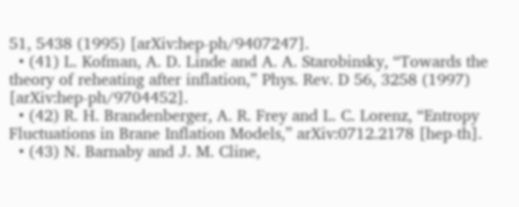51, 5438 (1995) [arXiv:hep-ph/9407247].
  • (41) L. Kofman, A. D. Linde and A. A. Starobinsky, “Towards the theory of reheating after inflation,” Phys. Rev. D 56, 3258 (1997) [arXiv:hep-ph/9704452].
  • (42) R. H. Brandenberger, A. R. Frey and L. C. Lorenz, “Entropy Fluctuations in Brane Inflation Models,” arXiv:0712.2178 [hep-th].
  • (43) N. Barnaby and J. M. Cline,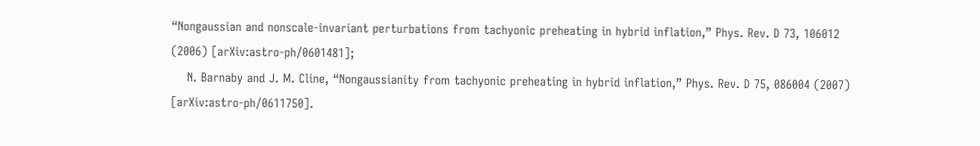“Nongaussian and nonscale-invariant perturbations from tachyonic preheating in hybrid inflation,” Phys. Rev. D 73, 106012 (2006) [arXiv:astro-ph/0601481];
    N. Barnaby and J. M. Cline, “Nongaussianity from tachyonic preheating in hybrid inflation,” Phys. Rev. D 75, 086004 (2007) [arXiv:astro-ph/0611750].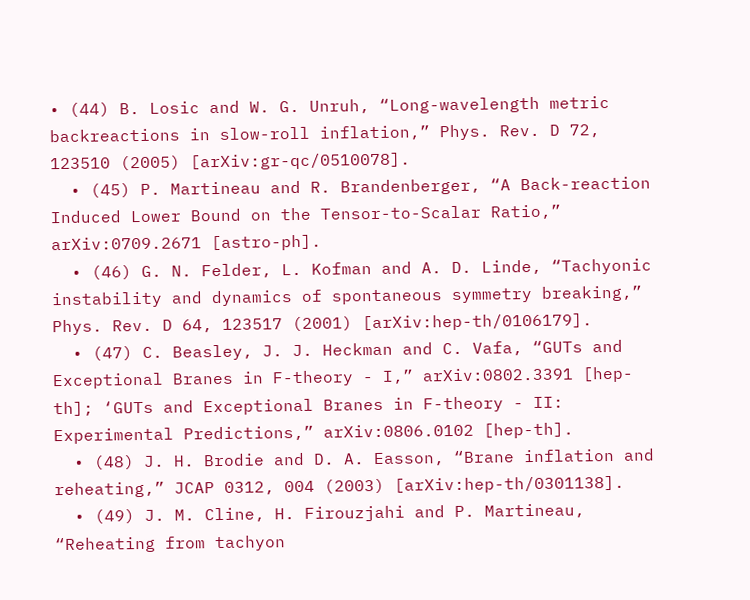• (44) B. Losic and W. G. Unruh, “Long-wavelength metric backreactions in slow-roll inflation,” Phys. Rev. D 72, 123510 (2005) [arXiv:gr-qc/0510078].
  • (45) P. Martineau and R. Brandenberger, “A Back-reaction Induced Lower Bound on the Tensor-to-Scalar Ratio,” arXiv:0709.2671 [astro-ph].
  • (46) G. N. Felder, L. Kofman and A. D. Linde, “Tachyonic instability and dynamics of spontaneous symmetry breaking,” Phys. Rev. D 64, 123517 (2001) [arXiv:hep-th/0106179].
  • (47) C. Beasley, J. J. Heckman and C. Vafa, “GUTs and Exceptional Branes in F-theory - I,” arXiv:0802.3391 [hep-th]; ‘GUTs and Exceptional Branes in F-theory - II: Experimental Predictions,” arXiv:0806.0102 [hep-th].
  • (48) J. H. Brodie and D. A. Easson, “Brane inflation and reheating,” JCAP 0312, 004 (2003) [arXiv:hep-th/0301138].
  • (49) J. M. Cline, H. Firouzjahi and P. Martineau, “Reheating from tachyon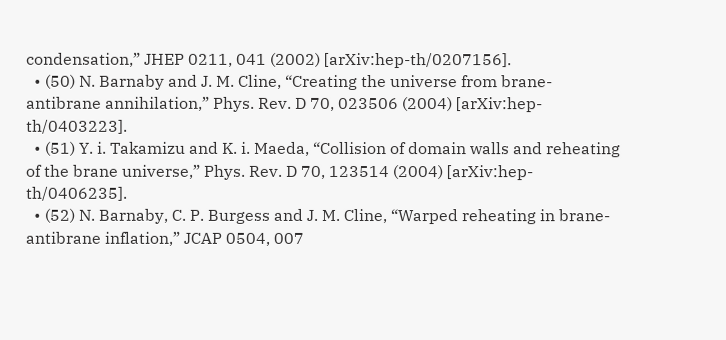condensation,” JHEP 0211, 041 (2002) [arXiv:hep-th/0207156].
  • (50) N. Barnaby and J. M. Cline, “Creating the universe from brane-antibrane annihilation,” Phys. Rev. D 70, 023506 (2004) [arXiv:hep-th/0403223].
  • (51) Y. i. Takamizu and K. i. Maeda, “Collision of domain walls and reheating of the brane universe,” Phys. Rev. D 70, 123514 (2004) [arXiv:hep-th/0406235].
  • (52) N. Barnaby, C. P. Burgess and J. M. Cline, “Warped reheating in brane-antibrane inflation,” JCAP 0504, 007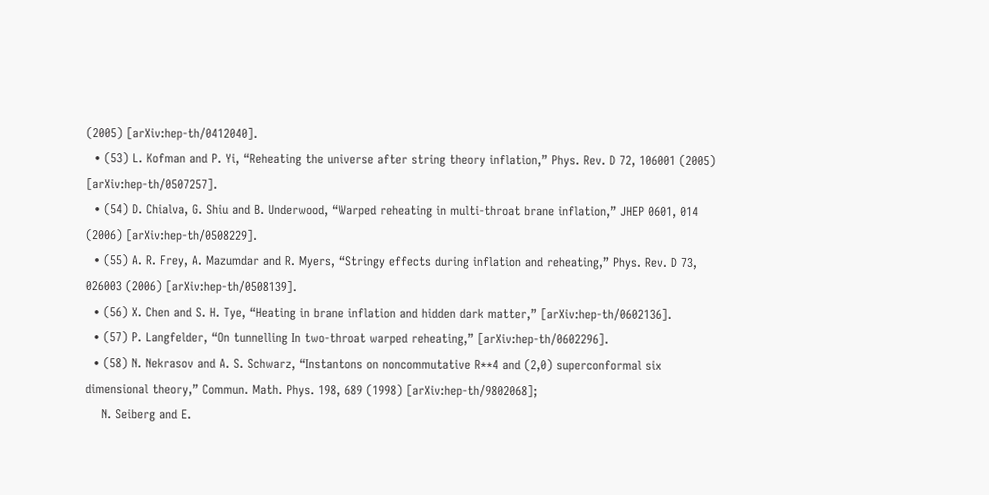(2005) [arXiv:hep-th/0412040].
  • (53) L. Kofman and P. Yi, “Reheating the universe after string theory inflation,” Phys. Rev. D 72, 106001 (2005) [arXiv:hep-th/0507257].
  • (54) D. Chialva, G. Shiu and B. Underwood, “Warped reheating in multi-throat brane inflation,” JHEP 0601, 014 (2006) [arXiv:hep-th/0508229].
  • (55) A. R. Frey, A. Mazumdar and R. Myers, “Stringy effects during inflation and reheating,” Phys. Rev. D 73, 026003 (2006) [arXiv:hep-th/0508139].
  • (56) X. Chen and S. H. Tye, “Heating in brane inflation and hidden dark matter,” [arXiv:hep-th/0602136].
  • (57) P. Langfelder, “On tunnelling In two-throat warped reheating,” [arXiv:hep-th/0602296].
  • (58) N. Nekrasov and A. S. Schwarz, “Instantons on noncommutative R**4 and (2,0) superconformal six dimensional theory,” Commun. Math. Phys. 198, 689 (1998) [arXiv:hep-th/9802068];
    N. Seiberg and E.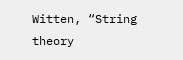Witten, “String theory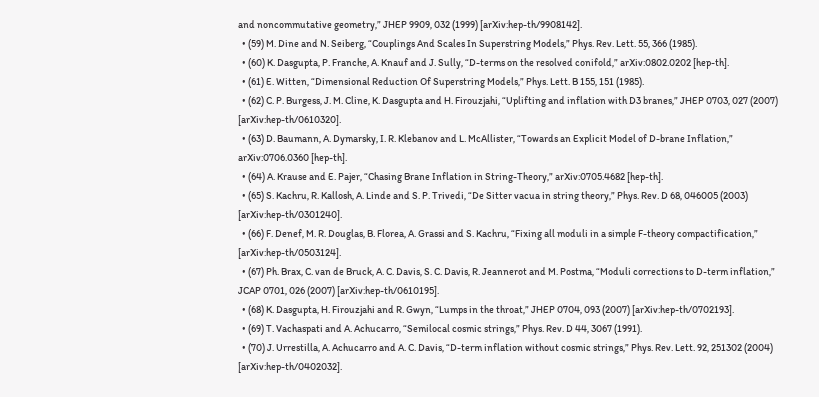and noncommutative geometry,” JHEP 9909, 032 (1999) [arXiv:hep-th/9908142].
  • (59) M. Dine and N. Seiberg, “Couplings And Scales In Superstring Models,” Phys. Rev. Lett. 55, 366 (1985).
  • (60) K. Dasgupta, P. Franche, A. Knauf and J. Sully, “D-terms on the resolved conifold,” arXiv:0802.0202 [hep-th].
  • (61) E. Witten, “Dimensional Reduction Of Superstring Models,” Phys. Lett. B 155, 151 (1985).
  • (62) C. P. Burgess, J. M. Cline, K. Dasgupta and H. Firouzjahi, “Uplifting and inflation with D3 branes,” JHEP 0703, 027 (2007) [arXiv:hep-th/0610320].
  • (63) D. Baumann, A. Dymarsky, I. R. Klebanov and L. McAllister, “Towards an Explicit Model of D-brane Inflation,” arXiv:0706.0360 [hep-th].
  • (64) A. Krause and E. Pajer, “Chasing Brane Inflation in String-Theory,” arXiv:0705.4682 [hep-th].
  • (65) S. Kachru, R. Kallosh, A. Linde and S. P. Trivedi, “De Sitter vacua in string theory,” Phys. Rev. D 68, 046005 (2003) [arXiv:hep-th/0301240].
  • (66) F. Denef, M. R. Douglas, B. Florea, A. Grassi and S. Kachru, “Fixing all moduli in a simple F-theory compactification,” [arXiv:hep-th/0503124].
  • (67) Ph. Brax, C. van de Bruck, A. C. Davis, S. C. Davis, R. Jeannerot and M. Postma, “Moduli corrections to D-term inflation,” JCAP 0701, 026 (2007) [arXiv:hep-th/0610195].
  • (68) K. Dasgupta, H. Firouzjahi and R. Gwyn, “Lumps in the throat,” JHEP 0704, 093 (2007) [arXiv:hep-th/0702193].
  • (69) T. Vachaspati and A. Achucarro, “Semilocal cosmic strings,” Phys. Rev. D 44, 3067 (1991).
  • (70) J. Urrestilla, A. Achucarro and A. C. Davis, “D-term inflation without cosmic strings,” Phys. Rev. Lett. 92, 251302 (2004) [arXiv:hep-th/0402032].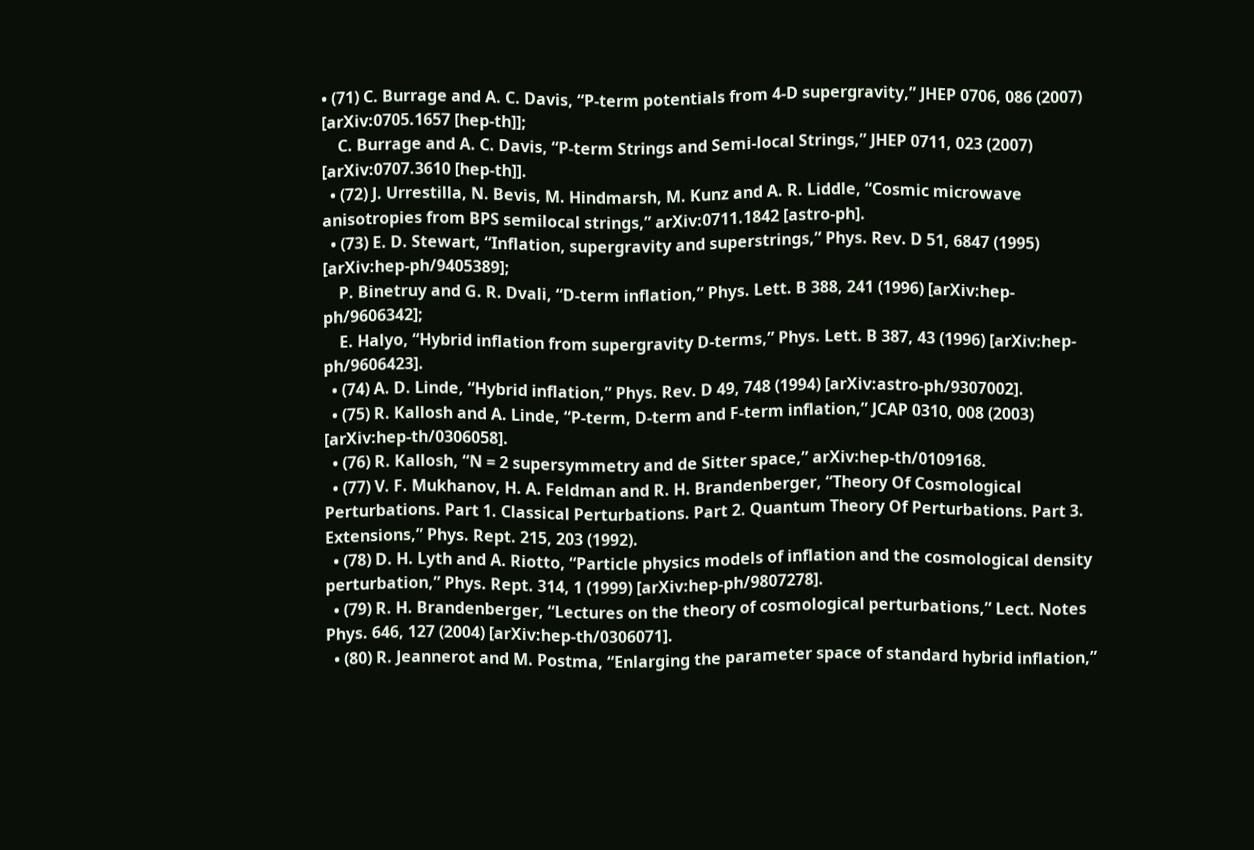• (71) C. Burrage and A. C. Davis, “P-term potentials from 4-D supergravity,” JHEP 0706, 086 (2007) [arXiv:0705.1657 [hep-th]];
    C. Burrage and A. C. Davis, “P-term Strings and Semi-local Strings,” JHEP 0711, 023 (2007) [arXiv:0707.3610 [hep-th]].
  • (72) J. Urrestilla, N. Bevis, M. Hindmarsh, M. Kunz and A. R. Liddle, “Cosmic microwave anisotropies from BPS semilocal strings,” arXiv:0711.1842 [astro-ph].
  • (73) E. D. Stewart, “Inflation, supergravity and superstrings,” Phys. Rev. D 51, 6847 (1995) [arXiv:hep-ph/9405389];
    P. Binetruy and G. R. Dvali, “D-term inflation,” Phys. Lett. B 388, 241 (1996) [arXiv:hep-ph/9606342];
    E. Halyo, “Hybrid inflation from supergravity D-terms,” Phys. Lett. B 387, 43 (1996) [arXiv:hep-ph/9606423].
  • (74) A. D. Linde, “Hybrid inflation,” Phys. Rev. D 49, 748 (1994) [arXiv:astro-ph/9307002].
  • (75) R. Kallosh and A. Linde, “P-term, D-term and F-term inflation,” JCAP 0310, 008 (2003) [arXiv:hep-th/0306058].
  • (76) R. Kallosh, “N = 2 supersymmetry and de Sitter space,” arXiv:hep-th/0109168.
  • (77) V. F. Mukhanov, H. A. Feldman and R. H. Brandenberger, “Theory Of Cosmological Perturbations. Part 1. Classical Perturbations. Part 2. Quantum Theory Of Perturbations. Part 3. Extensions,” Phys. Rept. 215, 203 (1992).
  • (78) D. H. Lyth and A. Riotto, “Particle physics models of inflation and the cosmological density perturbation,” Phys. Rept. 314, 1 (1999) [arXiv:hep-ph/9807278].
  • (79) R. H. Brandenberger, “Lectures on the theory of cosmological perturbations,” Lect. Notes Phys. 646, 127 (2004) [arXiv:hep-th/0306071].
  • (80) R. Jeannerot and M. Postma, “Enlarging the parameter space of standard hybrid inflation,”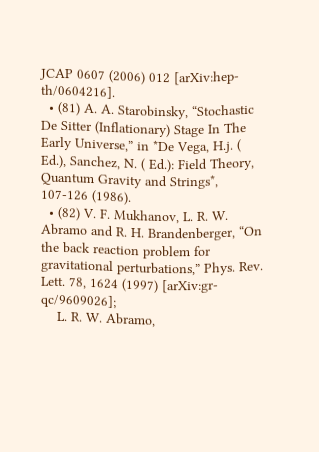JCAP 0607 (2006) 012 [arXiv:hep-th/0604216].
  • (81) A. A. Starobinsky, “Stochastic De Sitter (Inflationary) Stage In The Early Universe,” in *De Vega, H.j. ( Ed.), Sanchez, N. ( Ed.): Field Theory, Quantum Gravity and Strings*, 107-126 (1986).
  • (82) V. F. Mukhanov, L. R. W. Abramo and R. H. Brandenberger, “On the back reaction problem for gravitational perturbations,” Phys. Rev. Lett. 78, 1624 (1997) [arXiv:gr-qc/9609026];
    L. R. W. Abramo,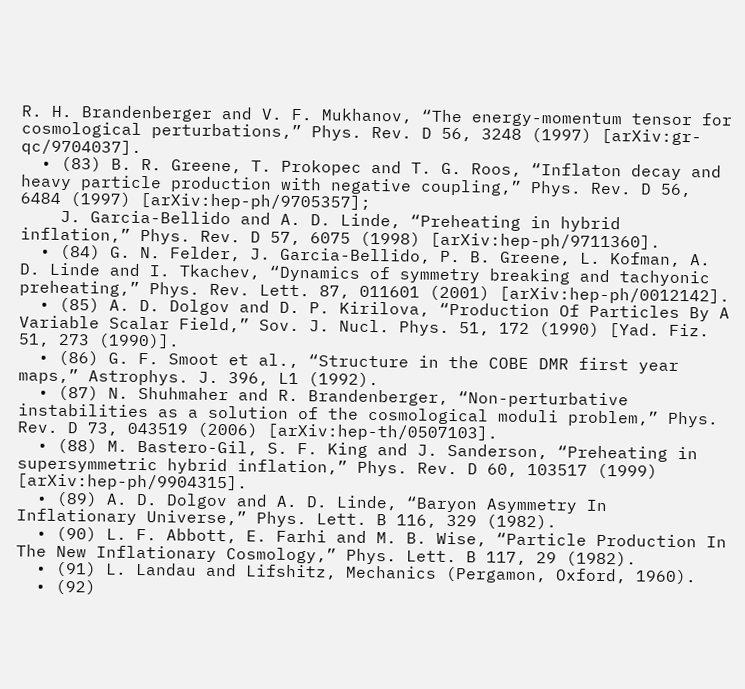R. H. Brandenberger and V. F. Mukhanov, “The energy-momentum tensor for cosmological perturbations,” Phys. Rev. D 56, 3248 (1997) [arXiv:gr-qc/9704037].
  • (83) B. R. Greene, T. Prokopec and T. G. Roos, “Inflaton decay and heavy particle production with negative coupling,” Phys. Rev. D 56, 6484 (1997) [arXiv:hep-ph/9705357];
    J. Garcia-Bellido and A. D. Linde, “Preheating in hybrid inflation,” Phys. Rev. D 57, 6075 (1998) [arXiv:hep-ph/9711360].
  • (84) G. N. Felder, J. Garcia-Bellido, P. B. Greene, L. Kofman, A. D. Linde and I. Tkachev, “Dynamics of symmetry breaking and tachyonic preheating,” Phys. Rev. Lett. 87, 011601 (2001) [arXiv:hep-ph/0012142].
  • (85) A. D. Dolgov and D. P. Kirilova, “Production Of Particles By A Variable Scalar Field,” Sov. J. Nucl. Phys. 51, 172 (1990) [Yad. Fiz. 51, 273 (1990)].
  • (86) G. F. Smoot et al., “Structure in the COBE DMR first year maps,” Astrophys. J. 396, L1 (1992).
  • (87) N. Shuhmaher and R. Brandenberger, “Non-perturbative instabilities as a solution of the cosmological moduli problem,” Phys. Rev. D 73, 043519 (2006) [arXiv:hep-th/0507103].
  • (88) M. Bastero-Gil, S. F. King and J. Sanderson, “Preheating in supersymmetric hybrid inflation,” Phys. Rev. D 60, 103517 (1999) [arXiv:hep-ph/9904315].
  • (89) A. D. Dolgov and A. D. Linde, “Baryon Asymmetry In Inflationary Universe,” Phys. Lett. B 116, 329 (1982).
  • (90) L. F. Abbott, E. Farhi and M. B. Wise, “Particle Production In The New Inflationary Cosmology,” Phys. Lett. B 117, 29 (1982).
  • (91) L. Landau and Lifshitz, Mechanics (Pergamon, Oxford, 1960).
  • (92)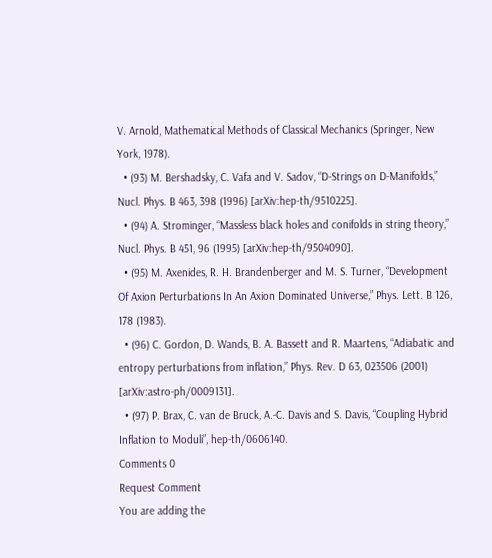V. Arnold, Mathematical Methods of Classical Mechanics (Springer, New York, 1978).
  • (93) M. Bershadsky, C. Vafa and V. Sadov, “D-Strings on D-Manifolds,” Nucl. Phys. B 463, 398 (1996) [arXiv:hep-th/9510225].
  • (94) A. Strominger, “Massless black holes and conifolds in string theory,” Nucl. Phys. B 451, 96 (1995) [arXiv:hep-th/9504090].
  • (95) M. Axenides, R. H. Brandenberger and M. S. Turner, “Development Of Axion Perturbations In An Axion Dominated Universe,” Phys. Lett. B 126, 178 (1983).
  • (96) C. Gordon, D. Wands, B. A. Bassett and R. Maartens, “Adiabatic and entropy perturbations from inflation,” Phys. Rev. D 63, 023506 (2001) [arXiv:astro-ph/0009131].
  • (97) P. Brax, C. van de Bruck, A.-C. Davis and S. Davis, “Coupling Hybrid Inflation to Moduli”, hep-th/0606140.
Comments 0
Request Comment
You are adding the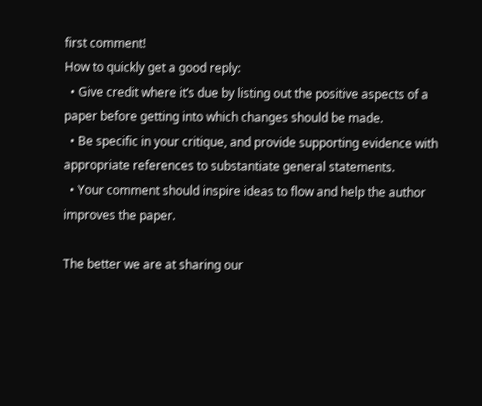first comment!
How to quickly get a good reply:
  • Give credit where it’s due by listing out the positive aspects of a paper before getting into which changes should be made.
  • Be specific in your critique, and provide supporting evidence with appropriate references to substantiate general statements.
  • Your comment should inspire ideas to flow and help the author improves the paper.

The better we are at sharing our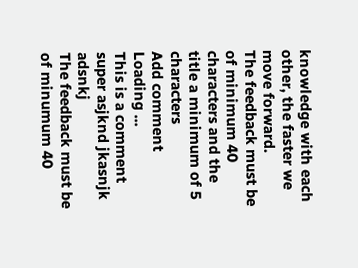knowledge with each other, the faster we move forward.
The feedback must be of minimum 40 characters and the title a minimum of 5 characters
Add comment
Loading ...
This is a comment super asjknd jkasnjk adsnkj
The feedback must be of minumum 40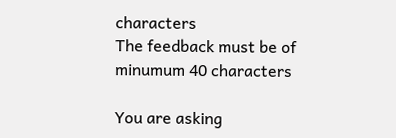characters
The feedback must be of minumum 40 characters

You are asking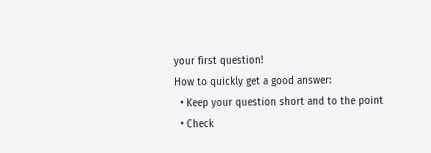your first question!
How to quickly get a good answer:
  • Keep your question short and to the point
  • Check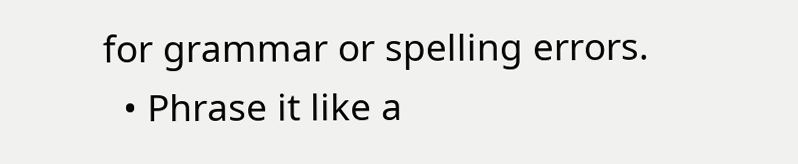for grammar or spelling errors.
  • Phrase it like a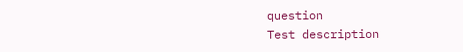question
Test description